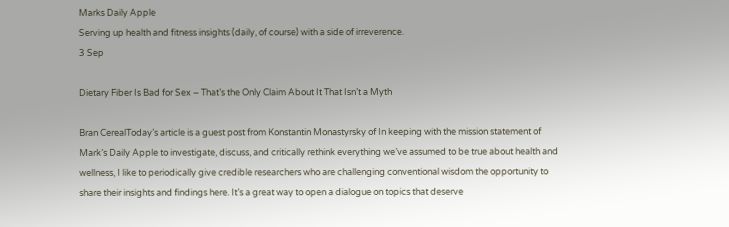Marks Daily Apple
Serving up health and fitness insights (daily, of course) with a side of irreverence.
3 Sep

Dietary Fiber Is Bad for Sex – That’s the Only Claim About It That Isn’t a Myth

Bran CerealToday’s article is a guest post from Konstantin Monastyrsky of In keeping with the mission statement of Mark’s Daily Apple to investigate, discuss, and critically rethink everything we’ve assumed to be true about health and wellness, I like to periodically give credible researchers who are challenging conventional wisdom the opportunity to share their insights and findings here. It’s a great way to open a dialogue on topics that deserve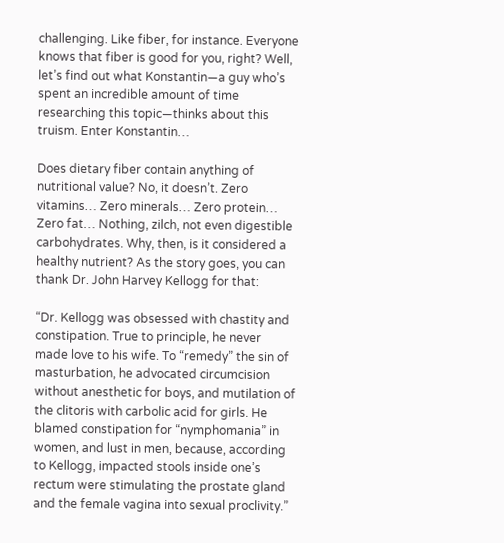challenging. Like fiber, for instance. Everyone knows that fiber is good for you, right? Well, let’s find out what Konstantin—a guy who’s spent an incredible amount of time researching this topic—thinks about this truism. Enter Konstantin…

Does dietary fiber contain anything of nutritional value? No, it doesn’t. Zero vitamins… Zero minerals… Zero protein… Zero fat… Nothing, zilch, not even digestible carbohydrates. Why, then, is it considered a healthy nutrient? As the story goes, you can thank Dr. John Harvey Kellogg for that:

“Dr. Kellogg was obsessed with chastity and constipation. True to principle, he never made love to his wife. To “remedy” the sin of masturbation, he advocated circumcision without anesthetic for boys, and mutilation of the clitoris with carbolic acid for girls. He blamed constipation for “nymphomania” in women, and lust in men, because, according to Kellogg, impacted stools inside one’s rectum were stimulating the prostate gland and the female vagina into sexual proclivity.”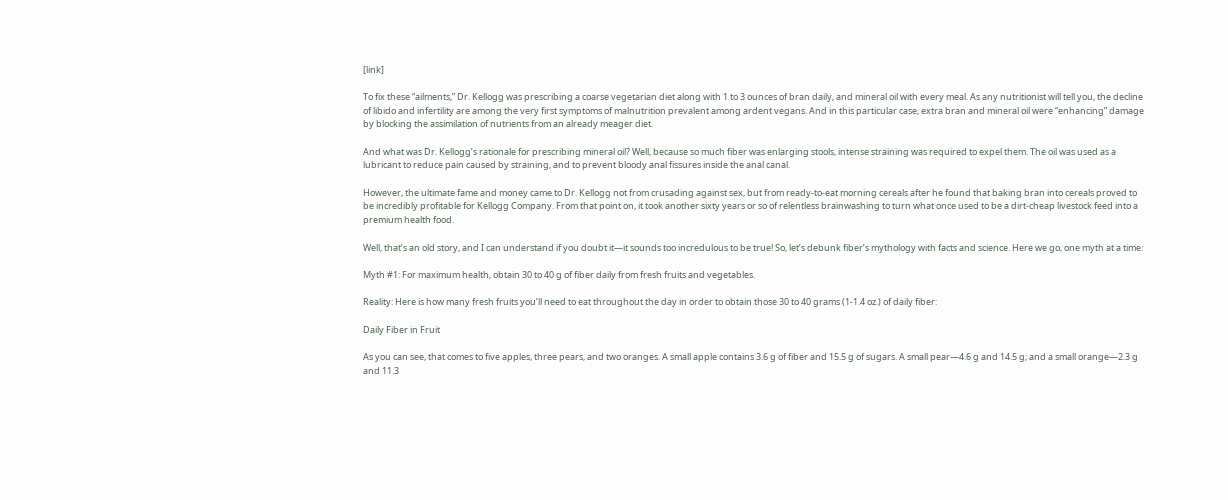[link]

To fix these “ailments,” Dr. Kellogg was prescribing a coarse vegetarian diet along with 1 to 3 ounces of bran daily, and mineral oil with every meal. As any nutritionist will tell you, the decline of libido and infertility are among the very first symptoms of malnutrition prevalent among ardent vegans. And in this particular case, extra bran and mineral oil were “enhancing” damage by blocking the assimilation of nutrients from an already meager diet.

And what was Dr. Kellogg’s rationale for prescribing mineral oil? Well, because so much fiber was enlarging stools, intense straining was required to expel them. The oil was used as a lubricant to reduce pain caused by straining, and to prevent bloody anal fissures inside the anal canal.

However, the ultimate fame and money came to Dr. Kellogg not from crusading against sex, but from ready-to-eat morning cereals after he found that baking bran into cereals proved to be incredibly profitable for Kellogg Company. From that point on, it took another sixty years or so of relentless brainwashing to turn what once used to be a dirt-cheap livestock feed into a premium health food.

Well, that’s an old story, and I can understand if you doubt it—it sounds too incredulous to be true! So, let’s debunk fiber’s mythology with facts and science. Here we go, one myth at a time:

Myth #1: For maximum health, obtain 30 to 40 g of fiber daily from fresh fruits and vegetables.

Reality: Here is how many fresh fruits you’ll need to eat throughout the day in order to obtain those 30 to 40 grams (1-1.4 oz.) of daily fiber:

Daily Fiber in Fruit

As you can see, that comes to five apples, three pears, and two oranges. A small apple contains 3.6 g of fiber and 15.5 g of sugars. A small pear—4.6 g and 14.5 g; and a small orange—2.3 g and 11.3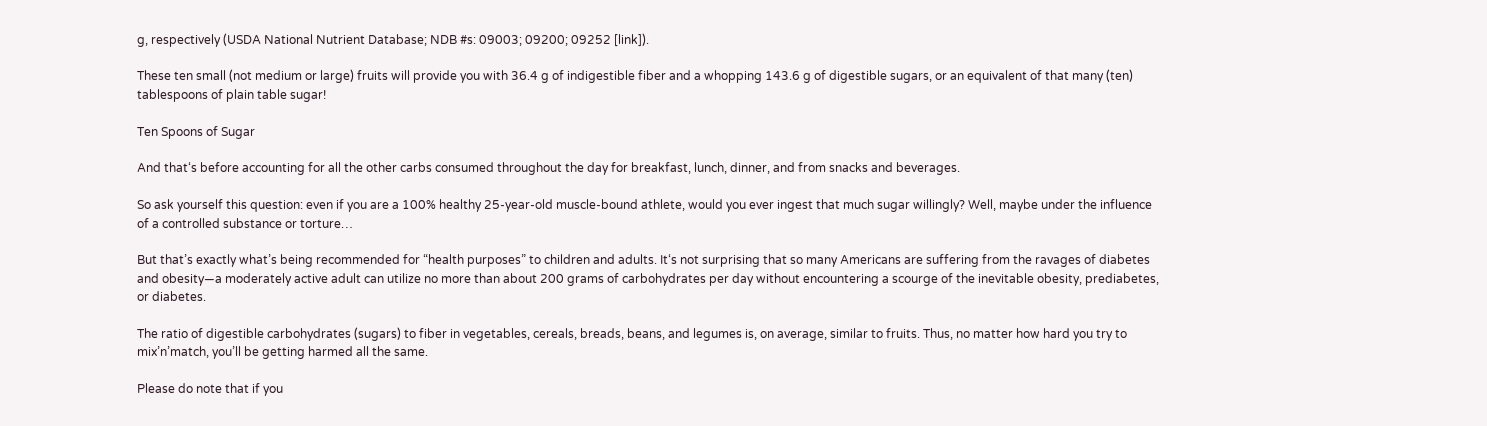g, respectively (USDA National Nutrient Database; NDB #s: 09003; 09200; 09252 [link]).

These ten small (not medium or large) fruits will provide you with 36.4 g of indigestible fiber and a whopping 143.6 g of digestible sugars, or an equivalent of that many (ten) tablespoons of plain table sugar!

Ten Spoons of Sugar

And that‘s before accounting for all the other carbs consumed throughout the day for breakfast, lunch, dinner, and from snacks and beverages.

So ask yourself this question: even if you are a 100% healthy 25-year-old muscle-bound athlete, would you ever ingest that much sugar willingly? Well, maybe under the influence of a controlled substance or torture…

But that’s exactly what’s being recommended for “health purposes” to children and adults. It‘s not surprising that so many Americans are suffering from the ravages of diabetes and obesity—a moderately active adult can utilize no more than about 200 grams of carbohydrates per day without encountering a scourge of the inevitable obesity, prediabetes, or diabetes.

The ratio of digestible carbohydrates (sugars) to fiber in vegetables, cereals, breads, beans, and legumes is, on average, similar to fruits. Thus, no matter how hard you try to mix’n’match, you’ll be getting harmed all the same.

Please do note that if you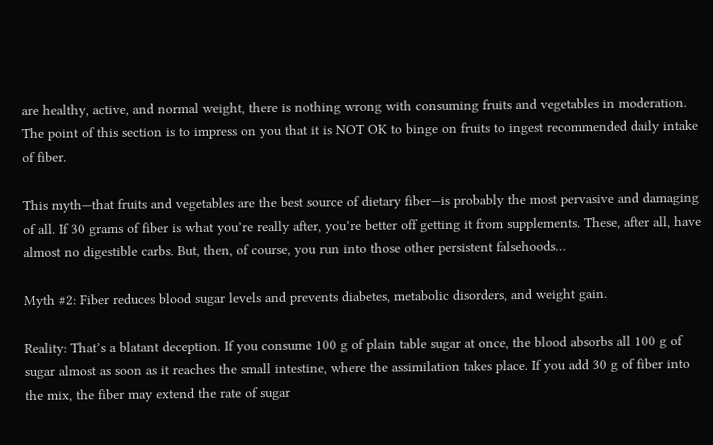are healthy, active, and normal weight, there is nothing wrong with consuming fruits and vegetables in moderation. The point of this section is to impress on you that it is NOT OK to binge on fruits to ingest recommended daily intake of fiber.

This myth—that fruits and vegetables are the best source of dietary fiber—is probably the most pervasive and damaging of all. If 30 grams of fiber is what you’re really after, you’re better off getting it from supplements. These, after all, have almost no digestible carbs. But, then, of course, you run into those other persistent falsehoods…

Myth #2: Fiber reduces blood sugar levels and prevents diabetes, metabolic disorders, and weight gain.

Reality: That’s a blatant deception. If you consume 100 g of plain table sugar at once, the blood absorbs all 100 g of sugar almost as soon as it reaches the small intestine, where the assimilation takes place. If you add 30 g of fiber into the mix, the fiber may extend the rate of sugar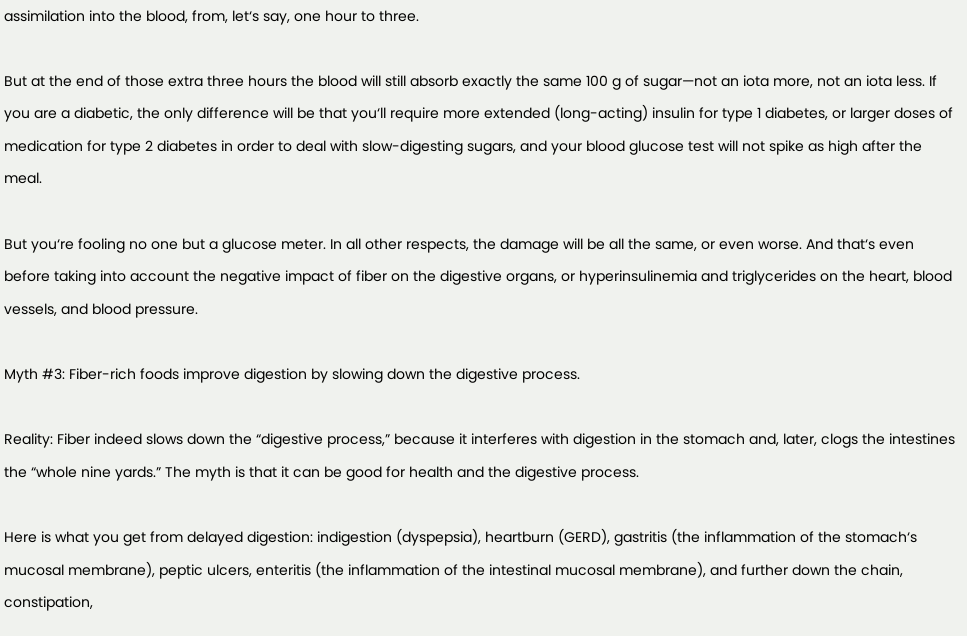assimilation into the blood, from, let‘s say, one hour to three.

But at the end of those extra three hours the blood will still absorb exactly the same 100 g of sugar—not an iota more, not an iota less. If you are a diabetic, the only difference will be that you‘ll require more extended (long-acting) insulin for type 1 diabetes, or larger doses of medication for type 2 diabetes in order to deal with slow-digesting sugars, and your blood glucose test will not spike as high after the meal.

But you‘re fooling no one but a glucose meter. In all other respects, the damage will be all the same, or even worse. And that‘s even before taking into account the negative impact of fiber on the digestive organs, or hyperinsulinemia and triglycerides on the heart, blood vessels, and blood pressure.

Myth #3: Fiber-rich foods improve digestion by slowing down the digestive process.

Reality: Fiber indeed slows down the “digestive process,” because it interferes with digestion in the stomach and, later, clogs the intestines the “whole nine yards.” The myth is that it can be good for health and the digestive process.

Here is what you get from delayed digestion: indigestion (dyspepsia), heartburn (GERD), gastritis (the inflammation of the stomach‘s mucosal membrane), peptic ulcers, enteritis (the inflammation of the intestinal mucosal membrane), and further down the chain, constipation,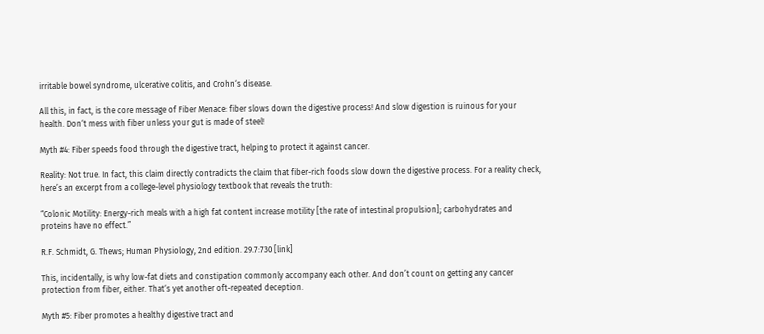irritable bowel syndrome, ulcerative colitis, and Crohn‘s disease.

All this, in fact, is the core message of Fiber Menace: fiber slows down the digestive process! And slow digestion is ruinous for your health. Don‘t mess with fiber unless your gut is made of steel!

Myth #4: Fiber speeds food through the digestive tract, helping to protect it against cancer.

Reality: Not true. In fact, this claim directly contradicts the claim that fiber-rich foods slow down the digestive process. For a reality check, here’s an excerpt from a college-level physiology textbook that reveals the truth:

“Colonic Motility: Energy-rich meals with a high fat content increase motility [the rate of intestinal propulsion]; carbohydrates and proteins have no effect.”

R.F. Schmidt, G. Thews; Human Physiology, 2nd edition. 29.7:730 [link]

This, incidentally, is why low-fat diets and constipation commonly accompany each other. And don’t count on getting any cancer protection from fiber, either. That‘s yet another oft-repeated deception.

Myth #5: Fiber promotes a healthy digestive tract and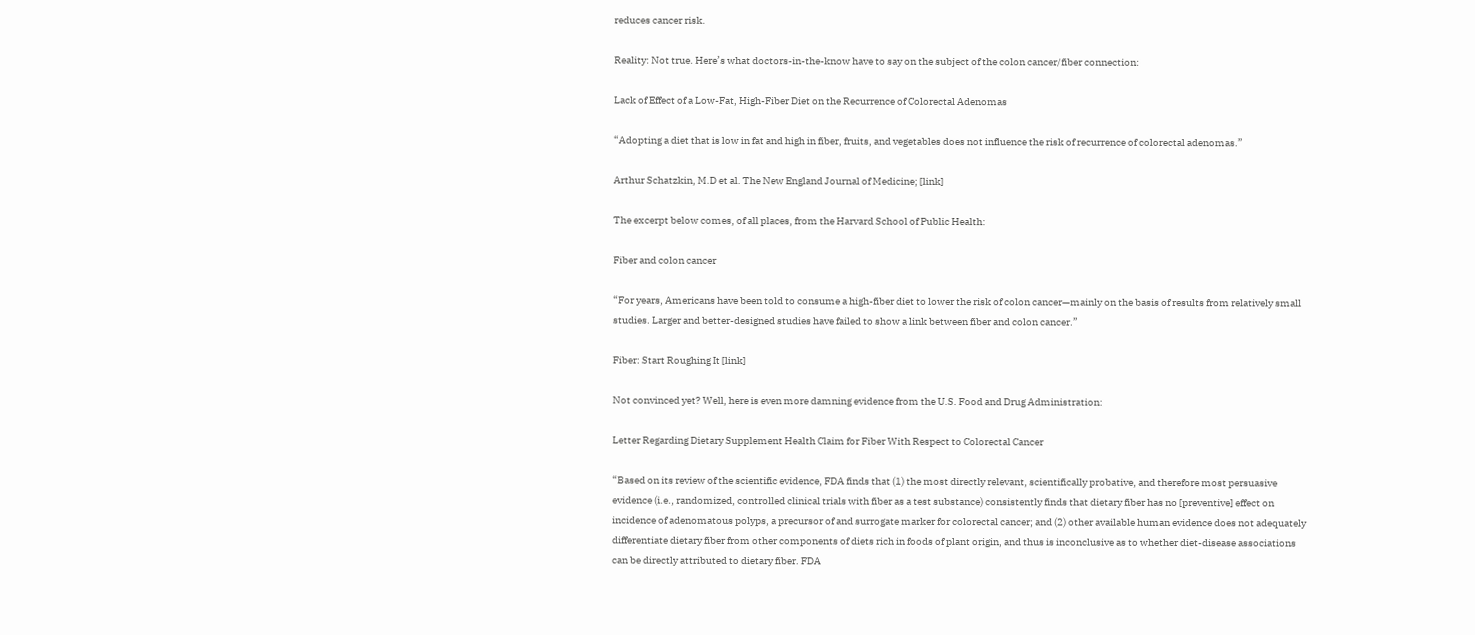reduces cancer risk.

Reality: Not true. Here’s what doctors-in-the-know have to say on the subject of the colon cancer/fiber connection:

Lack of Effect of a Low-Fat, High-Fiber Diet on the Recurrence of Colorectal Adenomas

“Adopting a diet that is low in fat and high in fiber, fruits, and vegetables does not influence the risk of recurrence of colorectal adenomas.”

Arthur Schatzkin, M.D et al. The New England Journal of Medicine; [link]

The excerpt below comes, of all places, from the Harvard School of Public Health:

Fiber and colon cancer

“For years, Americans have been told to consume a high-fiber diet to lower the risk of colon cancer—mainly on the basis of results from relatively small studies. Larger and better-designed studies have failed to show a link between fiber and colon cancer.”

Fiber: Start Roughing It [link]

Not convinced yet? Well, here is even more damning evidence from the U.S. Food and Drug Administration:

Letter Regarding Dietary Supplement Health Claim for Fiber With Respect to Colorectal Cancer

“Based on its review of the scientific evidence, FDA finds that (1) the most directly relevant, scientifically probative, and therefore most persuasive evidence (i.e., randomized, controlled clinical trials with fiber as a test substance) consistently finds that dietary fiber has no [preventive] effect on incidence of adenomatous polyps, a precursor of and surrogate marker for colorectal cancer; and (2) other available human evidence does not adequately differentiate dietary fiber from other components of diets rich in foods of plant origin, and thus is inconclusive as to whether diet-disease associations can be directly attributed to dietary fiber. FDA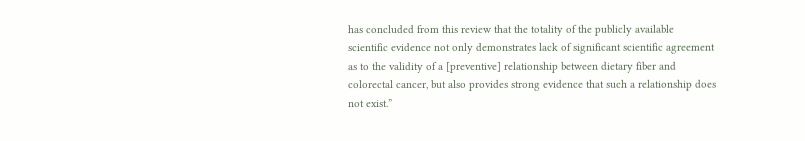has concluded from this review that the totality of the publicly available scientific evidence not only demonstrates lack of significant scientific agreement as to the validity of a [preventive] relationship between dietary fiber and colorectal cancer, but also provides strong evidence that such a relationship does not exist.”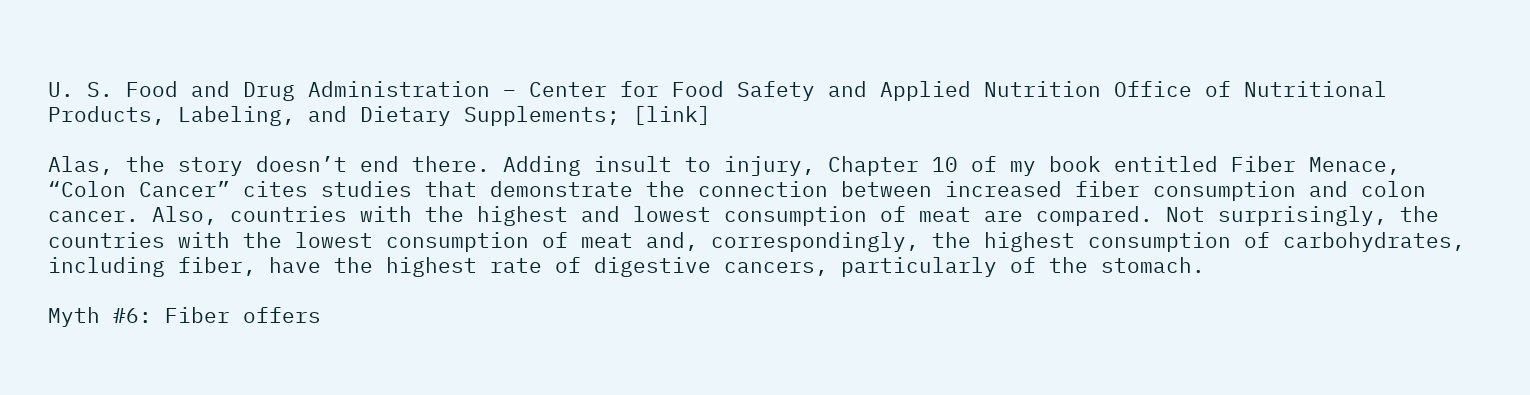U. S. Food and Drug Administration – Center for Food Safety and Applied Nutrition Office of Nutritional Products, Labeling, and Dietary Supplements; [link]

Alas, the story doesn’t end there. Adding insult to injury, Chapter 10 of my book entitled Fiber Menace, “Colon Cancer” cites studies that demonstrate the connection between increased fiber consumption and colon cancer. Also, countries with the highest and lowest consumption of meat are compared. Not surprisingly, the countries with the lowest consumption of meat and, correspondingly, the highest consumption of carbohydrates, including fiber, have the highest rate of digestive cancers, particularly of the stomach.

Myth #6: Fiber offers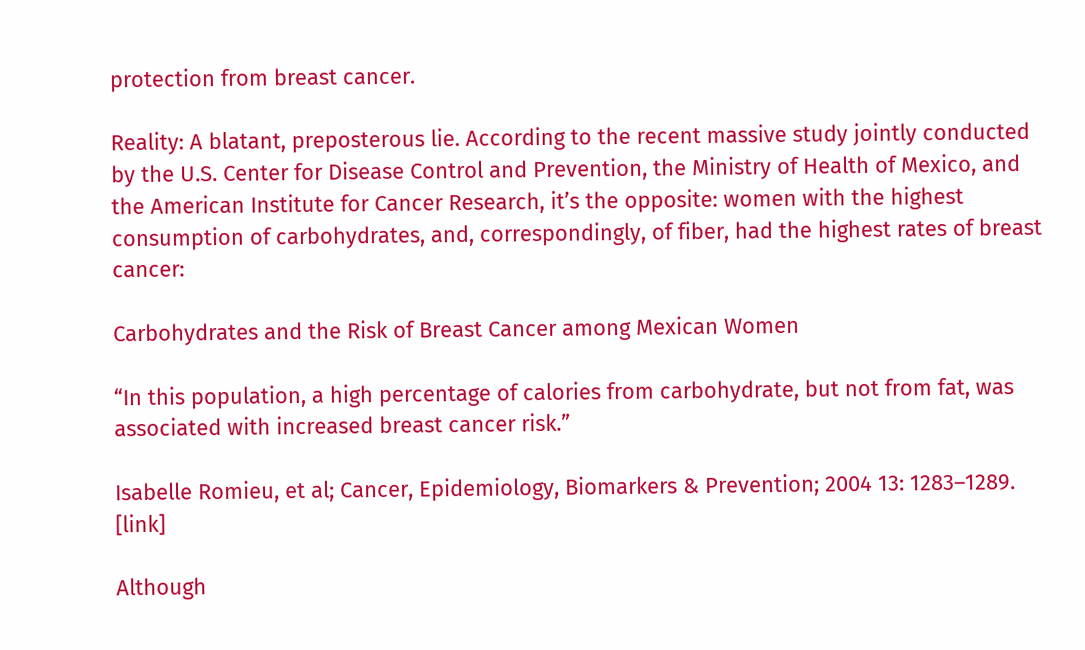protection from breast cancer.

Reality: A blatant, preposterous lie. According to the recent massive study jointly conducted by the U.S. Center for Disease Control and Prevention, the Ministry of Health of Mexico, and the American Institute for Cancer Research, it’s the opposite: women with the highest consumption of carbohydrates, and, correspondingly, of fiber, had the highest rates of breast cancer:

Carbohydrates and the Risk of Breast Cancer among Mexican Women

“In this population, a high percentage of calories from carbohydrate, but not from fat, was associated with increased breast cancer risk.”

Isabelle Romieu, et al; Cancer, Epidemiology, Biomarkers & Prevention; 2004 13: 1283–1289. [link]

Although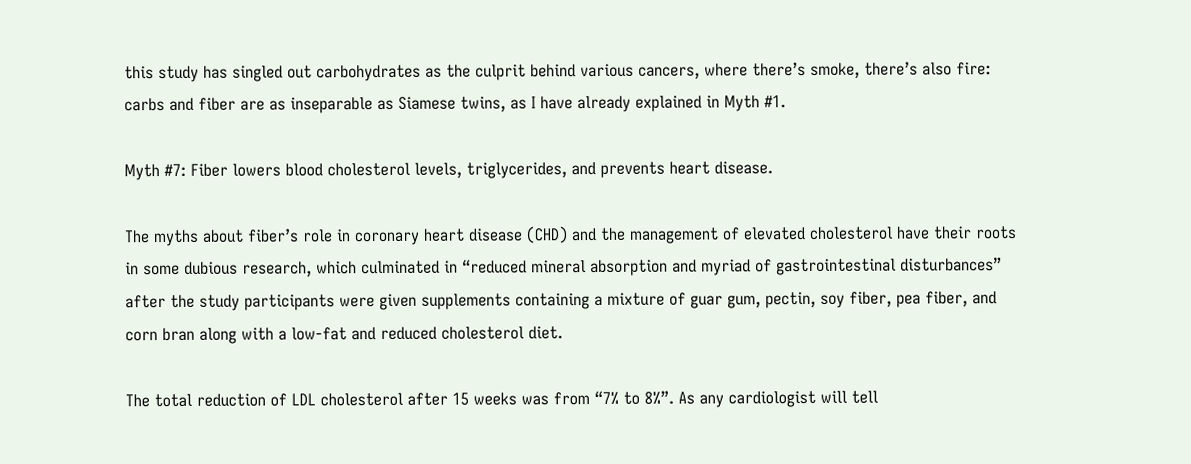this study has singled out carbohydrates as the culprit behind various cancers, where there’s smoke, there’s also fire: carbs and fiber are as inseparable as Siamese twins, as I have already explained in Myth #1.

Myth #7: Fiber lowers blood cholesterol levels, triglycerides, and prevents heart disease.

The myths about fiber’s role in coronary heart disease (CHD) and the management of elevated cholesterol have their roots in some dubious research, which culminated in “reduced mineral absorption and myriad of gastrointestinal disturbances” after the study participants were given supplements containing a mixture of guar gum, pectin, soy fiber, pea fiber, and corn bran along with a low-fat and reduced cholesterol diet.

The total reduction of LDL cholesterol after 15 weeks was from “7% to 8%”. As any cardiologist will tell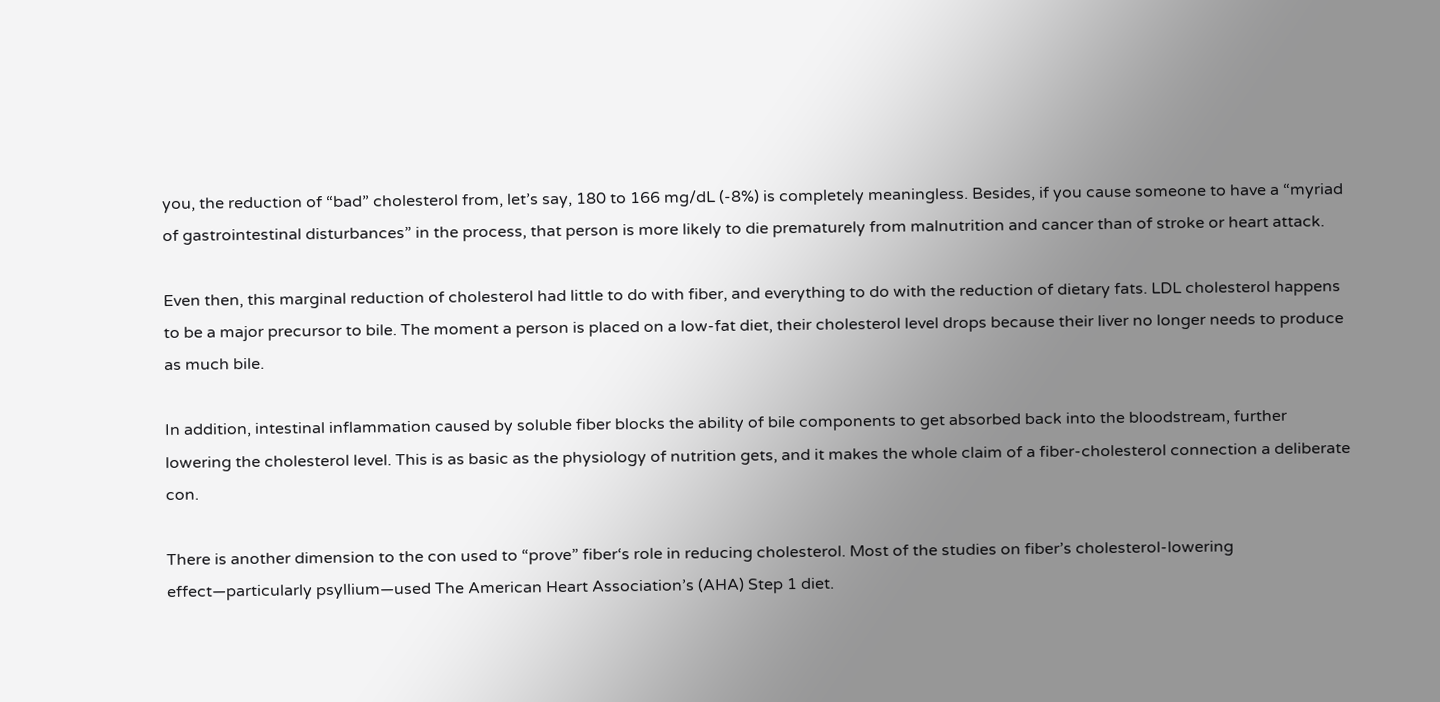you, the reduction of “bad” cholesterol from, let’s say, 180 to 166 mg/dL (-8%) is completely meaningless. Besides, if you cause someone to have a “myriad of gastrointestinal disturbances” in the process, that person is more likely to die prematurely from malnutrition and cancer than of stroke or heart attack.

Even then, this marginal reduction of cholesterol had little to do with fiber, and everything to do with the reduction of dietary fats. LDL cholesterol happens to be a major precursor to bile. The moment a person is placed on a low-fat diet, their cholesterol level drops because their liver no longer needs to produce as much bile.

In addition, intestinal inflammation caused by soluble fiber blocks the ability of bile components to get absorbed back into the bloodstream, further lowering the cholesterol level. This is as basic as the physiology of nutrition gets, and it makes the whole claim of a fiber-cholesterol connection a deliberate con.

There is another dimension to the con used to “prove” fiber‘s role in reducing cholesterol. Most of the studies on fiber’s cholesterol-lowering effect—particularly psyllium—used The American Heart Association’s (AHA) Step 1 diet.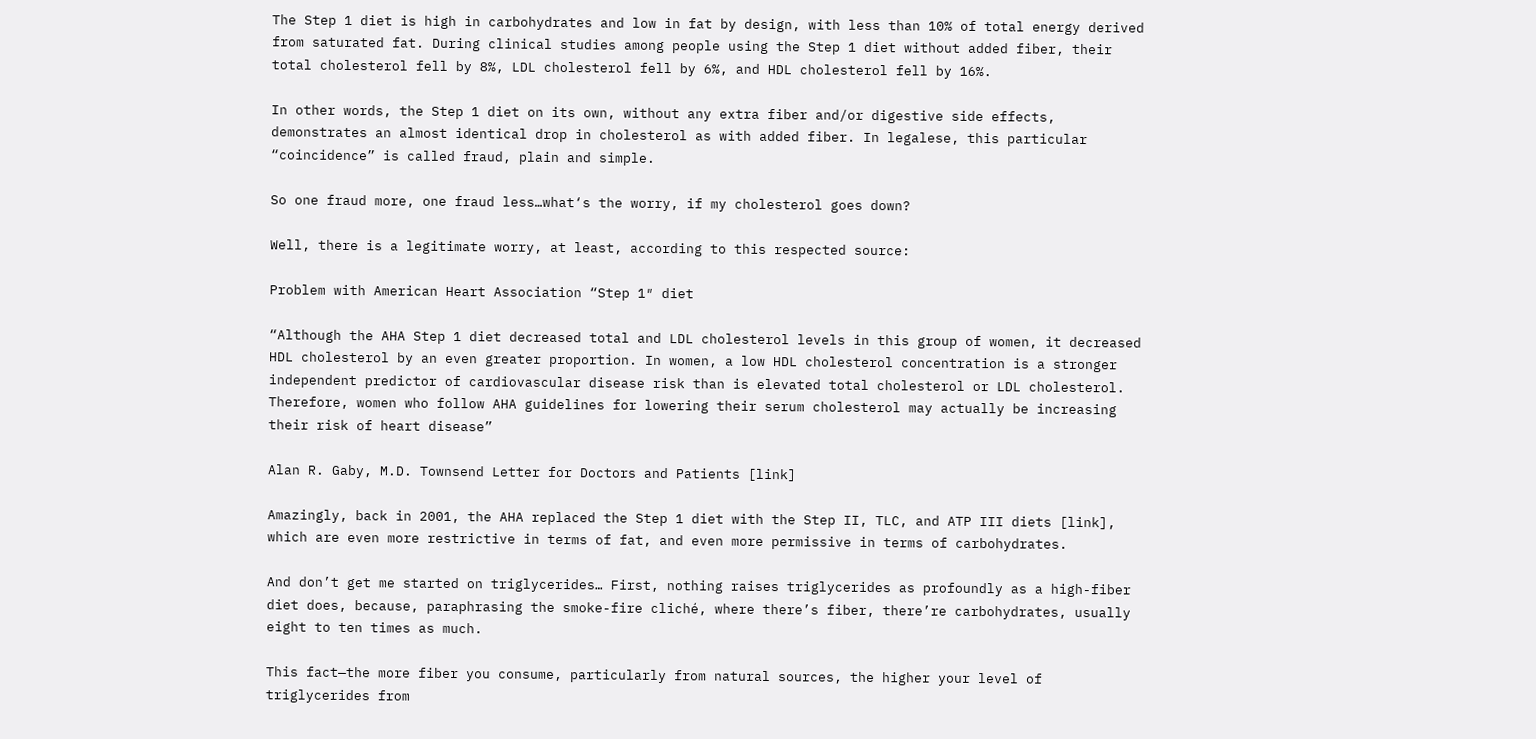The Step 1 diet is high in carbohydrates and low in fat by design, with less than 10% of total energy derived from saturated fat. During clinical studies among people using the Step 1 diet without added fiber, their total cholesterol fell by 8%, LDL cholesterol fell by 6%, and HDL cholesterol fell by 16%.

In other words, the Step 1 diet on its own, without any extra fiber and/or digestive side effects, demonstrates an almost identical drop in cholesterol as with added fiber. In legalese, this particular “coincidence” is called fraud, plain and simple.

So one fraud more, one fraud less…what‘s the worry, if my cholesterol goes down?

Well, there is a legitimate worry, at least, according to this respected source:

Problem with American Heart Association “Step 1″ diet

“Although the AHA Step 1 diet decreased total and LDL cholesterol levels in this group of women, it decreased HDL cholesterol by an even greater proportion. In women, a low HDL cholesterol concentration is a stronger independent predictor of cardiovascular disease risk than is elevated total cholesterol or LDL cholesterol. Therefore, women who follow AHA guidelines for lowering their serum cholesterol may actually be increasing their risk of heart disease”

Alan R. Gaby, M.D. Townsend Letter for Doctors and Patients [link]

Amazingly, back in 2001, the AHA replaced the Step 1 diet with the Step II, TLC, and ATP III diets [link], which are even more restrictive in terms of fat, and even more permissive in terms of carbohydrates.

And don’t get me started on triglycerides… First, nothing raises triglycerides as profoundly as a high-fiber diet does, because, paraphrasing the smoke-fire cliché, where there’s fiber, there’re carbohydrates, usually eight to ten times as much.

This fact—the more fiber you consume, particularly from natural sources, the higher your level of triglycerides from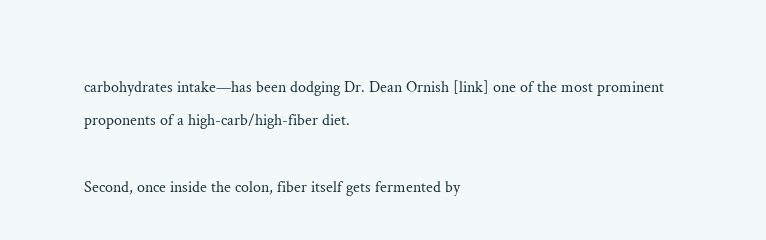carbohydrates intake—has been dodging Dr. Dean Ornish [link] one of the most prominent proponents of a high-carb/high-fiber diet.

Second, once inside the colon, fiber itself gets fermented by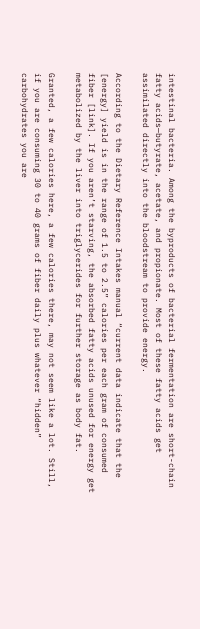intestinal bacteria. Among the byproducts of bacterial fermentation are short-chain fatty acids—butyrate, acetate, and propionate. Most of these fatty acids get assimilated directly into the bloodstream to provide energy.

According to the Dietary Reference Intakes manual “current data indicate that the [energy] yield is in the range of 1.5 to 2.5” calories per each gram of consumed fiber [link]. If you aren’t starving, the absorbed fatty acids unused for energy get metabolized by the liver into triglycerides for further storage as body fat.

Granted, a few calories here, a few calories there, may not seem like a lot. Still, if you are consuming 30 to 40 grams of fiber daily plus whatever “hidden” carbohydrates you are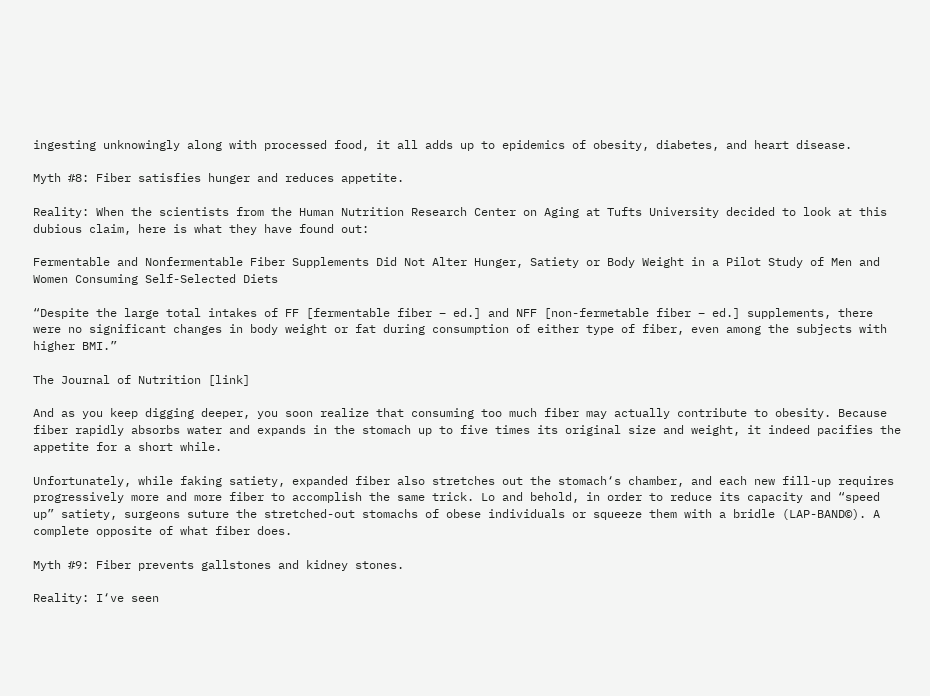ingesting unknowingly along with processed food, it all adds up to epidemics of obesity, diabetes, and heart disease.

Myth #8: Fiber satisfies hunger and reduces appetite.

Reality: When the scientists from the Human Nutrition Research Center on Aging at Tufts University decided to look at this dubious claim, here is what they have found out:

Fermentable and Nonfermentable Fiber Supplements Did Not Alter Hunger, Satiety or Body Weight in a Pilot Study of Men and Women Consuming Self-Selected Diets

“Despite the large total intakes of FF [fermentable fiber – ed.] and NFF [non-fermetable fiber – ed.] supplements, there were no significant changes in body weight or fat during consumption of either type of fiber, even among the subjects with higher BMI.”

The Journal of Nutrition [link]

And as you keep digging deeper, you soon realize that consuming too much fiber may actually contribute to obesity. Because fiber rapidly absorbs water and expands in the stomach up to five times its original size and weight, it indeed pacifies the appetite for a short while.

Unfortunately, while faking satiety, expanded fiber also stretches out the stomach‘s chamber, and each new fill-up requires progressively more and more fiber to accomplish the same trick. Lo and behold, in order to reduce its capacity and “speed up” satiety, surgeons suture the stretched-out stomachs of obese individuals or squeeze them with a bridle (LAP-BAND©). A complete opposite of what fiber does.

Myth #9: Fiber prevents gallstones and kidney stones.

Reality: I‘ve seen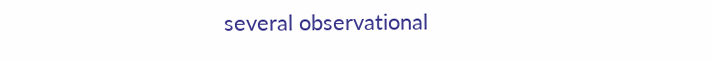several observational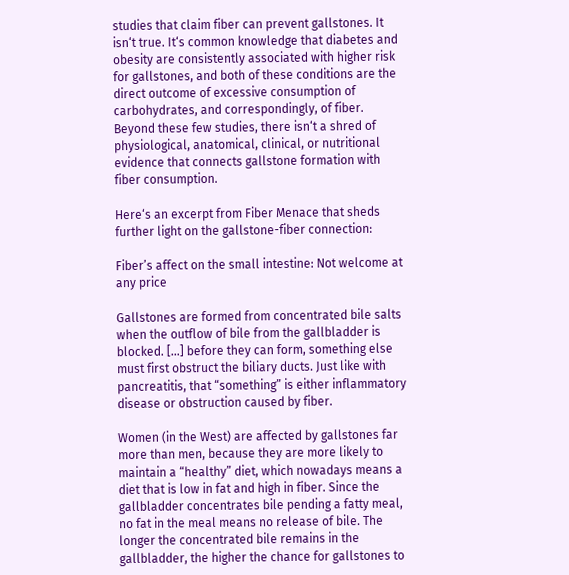studies that claim fiber can prevent gallstones. It isn‘t true. It‘s common knowledge that diabetes and obesity are consistently associated with higher risk for gallstones, and both of these conditions are the direct outcome of excessive consumption of carbohydrates, and correspondingly, of fiber. Beyond these few studies, there isn‘t a shred of physiological, anatomical, clinical, or nutritional evidence that connects gallstone formation with fiber consumption.

Here‘s an excerpt from Fiber Menace that sheds further light on the gallstone-fiber connection:

Fiber’s affect on the small intestine: Not welcome at any price

Gallstones are formed from concentrated bile salts when the outflow of bile from the gallbladder is blocked. […] before they can form, something else must first obstruct the biliary ducts. Just like with pancreatitis, that “something” is either inflammatory disease or obstruction caused by fiber.

Women (in the West) are affected by gallstones far more than men, because they are more likely to maintain a “healthy” diet, which nowadays means a diet that is low in fat and high in fiber. Since the gallbladder concentrates bile pending a fatty meal, no fat in the meal means no release of bile. The longer the concentrated bile remains in the gallbladder, the higher the chance for gallstones to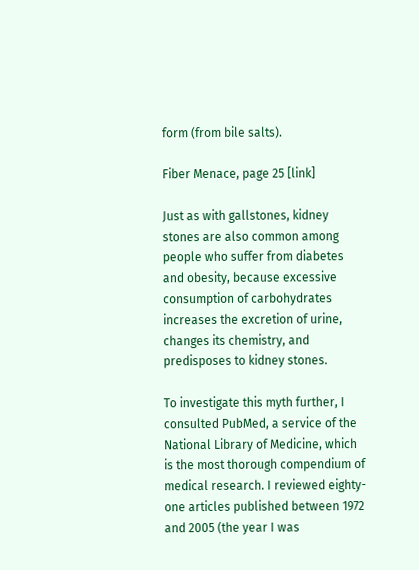form (from bile salts).

Fiber Menace, page 25 [link]

Just as with gallstones, kidney stones are also common among people who suffer from diabetes and obesity, because excessive consumption of carbohydrates increases the excretion of urine, changes its chemistry, and predisposes to kidney stones.

To investigate this myth further, I consulted PubMed, a service of the National Library of Medicine, which is the most thorough compendium of medical research. I reviewed eighty-one articles published between 1972 and 2005 (the year I was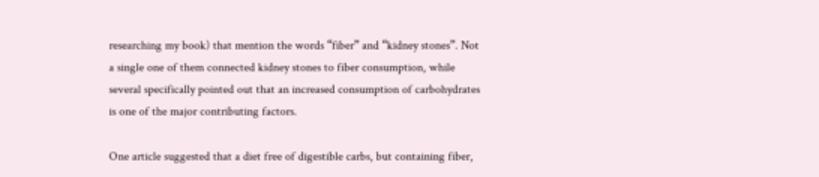researching my book) that mention the words “fiber” and “kidney stones”. Not a single one of them connected kidney stones to fiber consumption, while several specifically pointed out that an increased consumption of carbohydrates is one of the major contributing factors.

One article suggested that a diet free of digestible carbs, but containing fiber,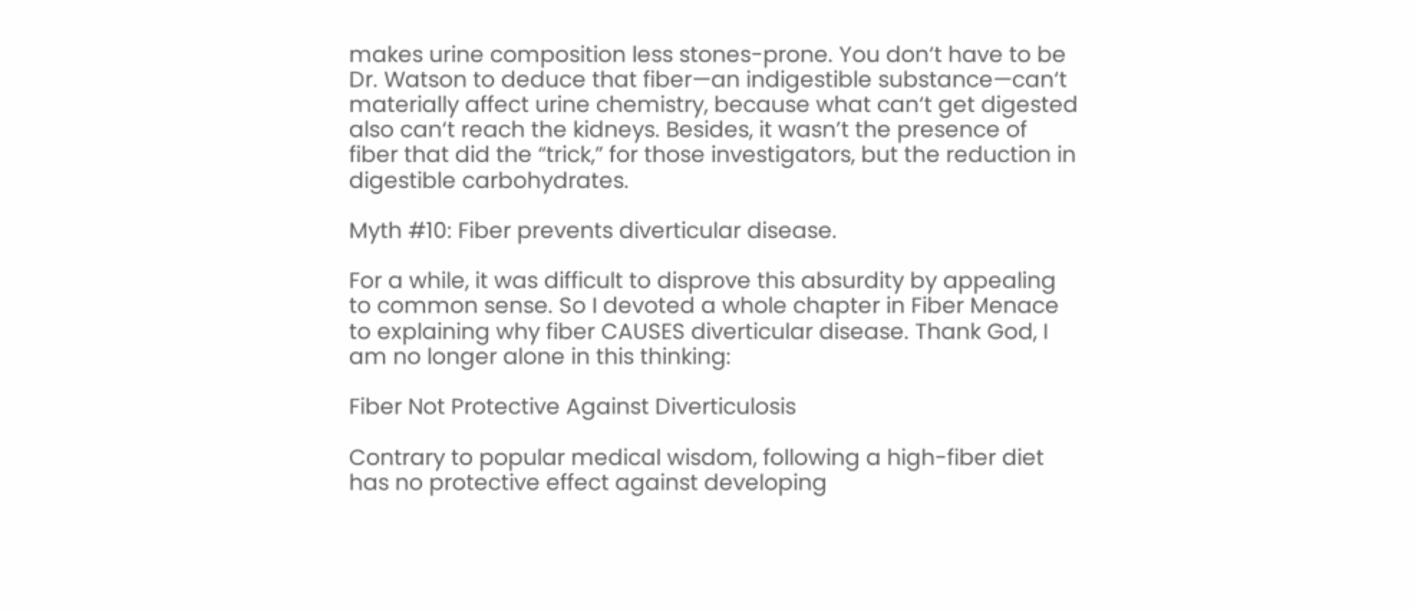makes urine composition less stones-prone. You don‘t have to be Dr. Watson to deduce that fiber—an indigestible substance—can‘t materially affect urine chemistry, because what can‘t get digested also can‘t reach the kidneys. Besides, it wasn’t the presence of fiber that did the “trick,” for those investigators, but the reduction in digestible carbohydrates.

Myth #10: Fiber prevents diverticular disease.

For a while, it was difficult to disprove this absurdity by appealing to common sense. So I devoted a whole chapter in Fiber Menace to explaining why fiber CAUSES diverticular disease. Thank God, I am no longer alone in this thinking:

Fiber Not Protective Against Diverticulosis

Contrary to popular medical wisdom, following a high-fiber diet has no protective effect against developing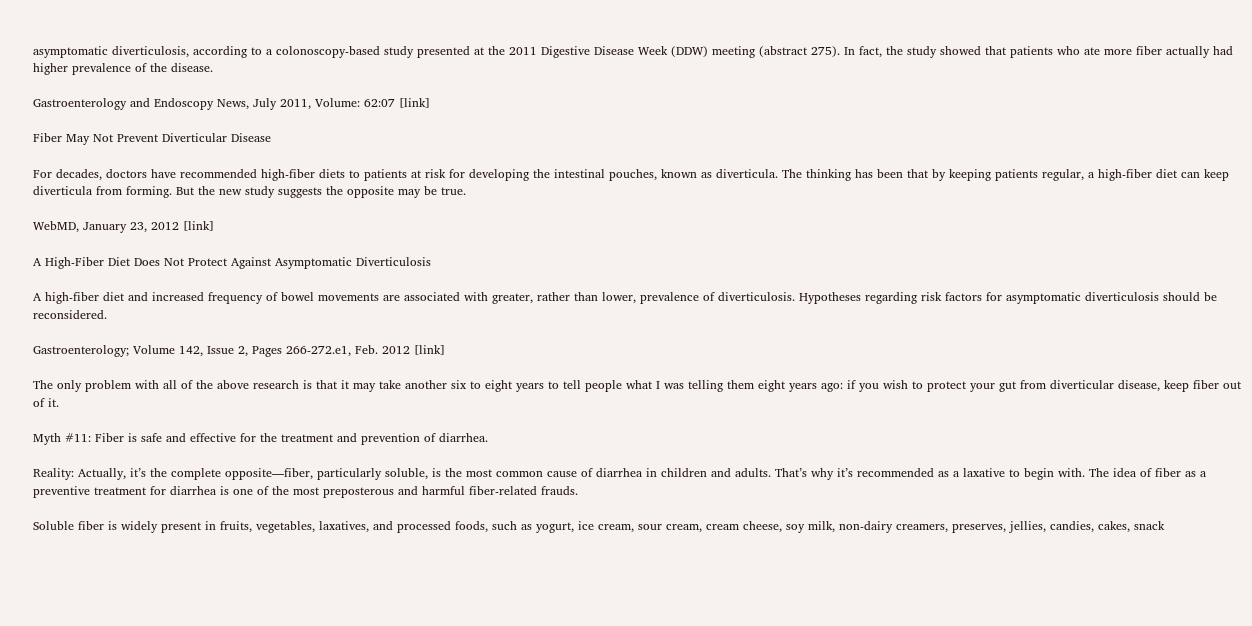asymptomatic diverticulosis, according to a colonoscopy-based study presented at the 2011 Digestive Disease Week (DDW) meeting (abstract 275). In fact, the study showed that patients who ate more fiber actually had higher prevalence of the disease.

Gastroenterology and Endoscopy News, July 2011, Volume: 62:07 [link]

Fiber May Not Prevent Diverticular Disease

For decades, doctors have recommended high-fiber diets to patients at risk for developing the intestinal pouches, known as diverticula. The thinking has been that by keeping patients regular, a high-fiber diet can keep diverticula from forming. But the new study suggests the opposite may be true.

WebMD, January 23, 2012 [link]

A High-Fiber Diet Does Not Protect Against Asymptomatic Diverticulosis

A high-fiber diet and increased frequency of bowel movements are associated with greater, rather than lower, prevalence of diverticulosis. Hypotheses regarding risk factors for asymptomatic diverticulosis should be reconsidered.

Gastroenterology; Volume 142, Issue 2, Pages 266-272.e1, Feb. 2012 [link]

The only problem with all of the above research is that it may take another six to eight years to tell people what I was telling them eight years ago: if you wish to protect your gut from diverticular disease, keep fiber out of it.

Myth #11: Fiber is safe and effective for the treatment and prevention of diarrhea.

Reality: Actually, it’s the complete opposite—fiber, particularly soluble, is the most common cause of diarrhea in children and adults. That’s why it’s recommended as a laxative to begin with. The idea of fiber as a preventive treatment for diarrhea is one of the most preposterous and harmful fiber-related frauds.

Soluble fiber is widely present in fruits, vegetables, laxatives, and processed foods, such as yogurt, ice cream, sour cream, cream cheese, soy milk, non-dairy creamers, preserves, jellies, candies, cakes, snack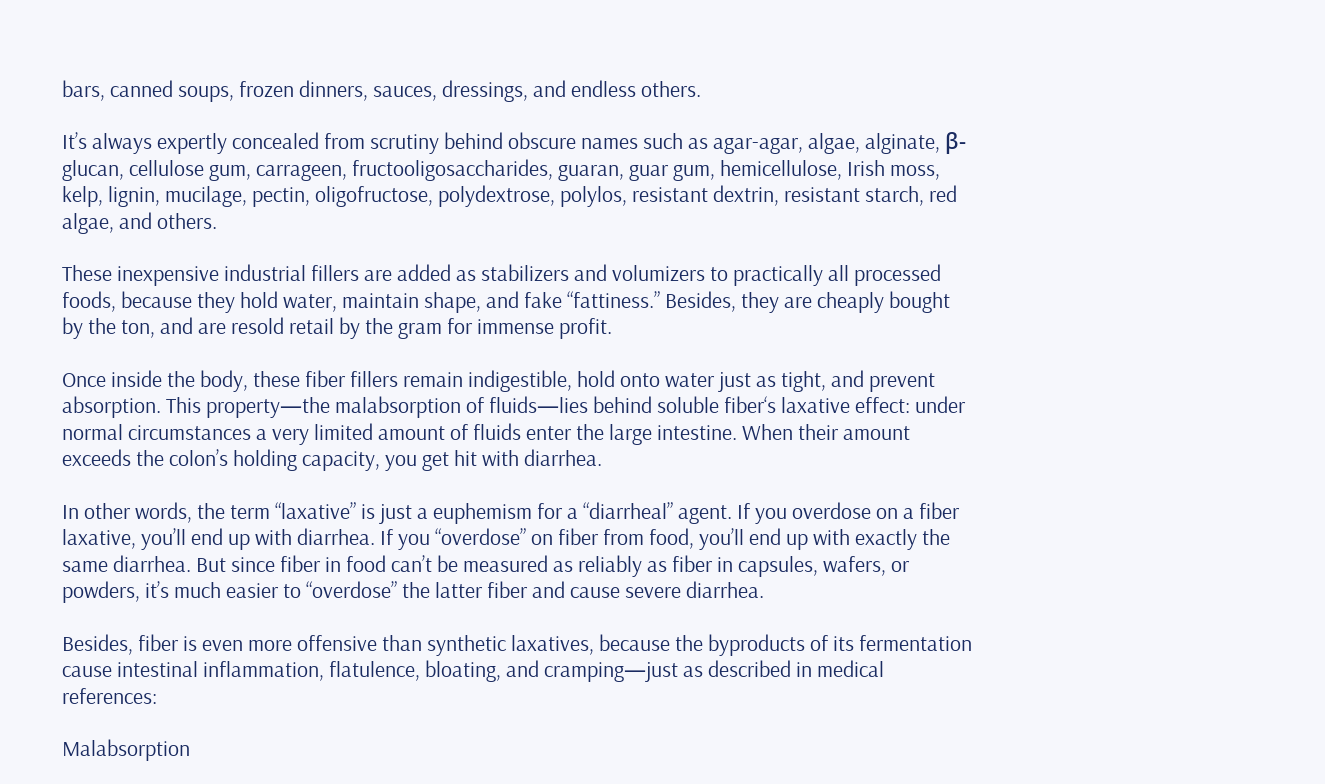bars, canned soups, frozen dinners, sauces, dressings, and endless others.

It’s always expertly concealed from scrutiny behind obscure names such as agar-agar, algae, alginate, β-glucan, cellulose gum, carrageen, fructooligosaccharides, guaran, guar gum, hemicellulose, Irish moss, kelp, lignin, mucilage, pectin, oligofructose, polydextrose, polylos, resistant dextrin, resistant starch, red algae, and others.

These inexpensive industrial fillers are added as stabilizers and volumizers to practically all processed foods, because they hold water, maintain shape, and fake “fattiness.” Besides, they are cheaply bought by the ton, and are resold retail by the gram for immense profit.

Once inside the body, these fiber fillers remain indigestible, hold onto water just as tight, and prevent absorption. This property—the malabsorption of fluids—lies behind soluble fiber‘s laxative effect: under normal circumstances a very limited amount of fluids enter the large intestine. When their amount exceeds the colon’s holding capacity, you get hit with diarrhea.

In other words, the term “laxative” is just a euphemism for a “diarrheal” agent. If you overdose on a fiber laxative, you’ll end up with diarrhea. If you “overdose” on fiber from food, you’ll end up with exactly the same diarrhea. But since fiber in food can’t be measured as reliably as fiber in capsules, wafers, or powders, it’s much easier to “overdose” the latter fiber and cause severe diarrhea.

Besides, fiber is even more offensive than synthetic laxatives, because the byproducts of its fermentation cause intestinal inflammation, flatulence, bloating, and cramping—just as described in medical references:

Malabsorption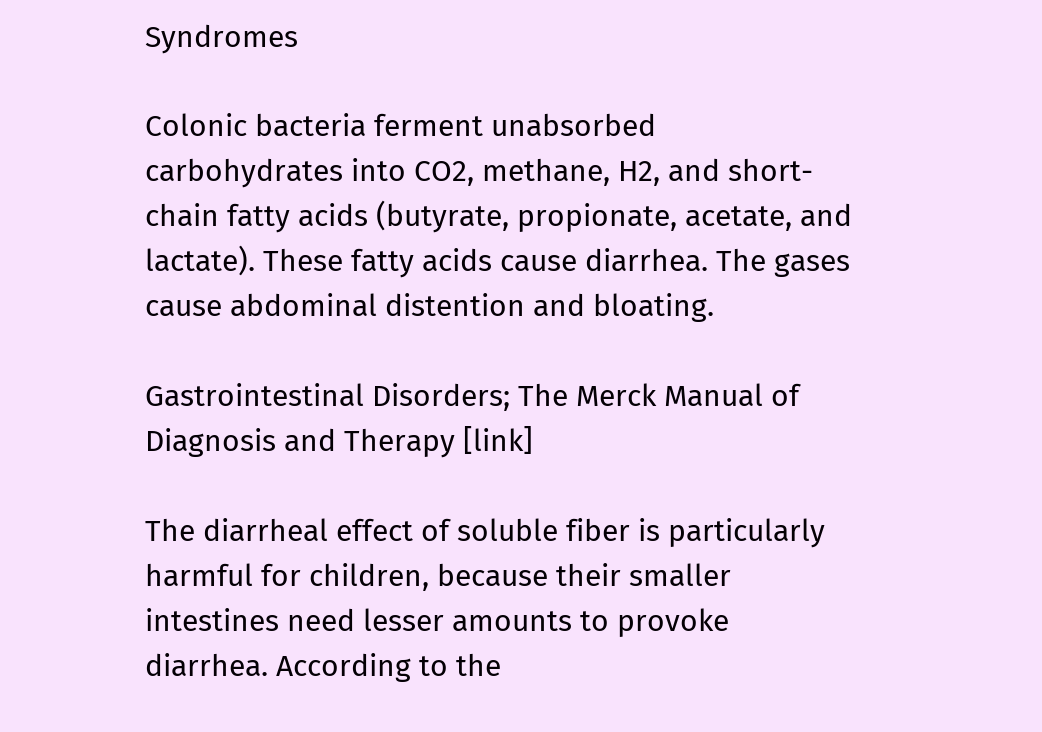Syndromes

Colonic bacteria ferment unabsorbed carbohydrates into CO2, methane, H2, and short-chain fatty acids (butyrate, propionate, acetate, and lactate). These fatty acids cause diarrhea. The gases cause abdominal distention and bloating.

Gastrointestinal Disorders; The Merck Manual of Diagnosis and Therapy [link]

The diarrheal effect of soluble fiber is particularly harmful for children, because their smaller intestines need lesser amounts to provoke diarrhea. According to the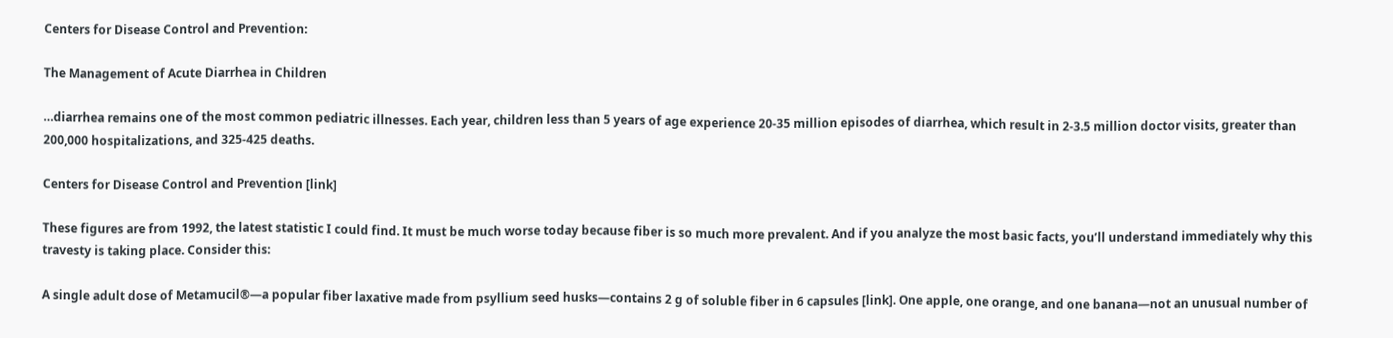Centers for Disease Control and Prevention:

The Management of Acute Diarrhea in Children

…diarrhea remains one of the most common pediatric illnesses. Each year, children less than 5 years of age experience 20-35 million episodes of diarrhea, which result in 2-3.5 million doctor visits, greater than 200,000 hospitalizations, and 325-425 deaths.

Centers for Disease Control and Prevention [link]

These figures are from 1992, the latest statistic I could find. It must be much worse today because fiber is so much more prevalent. And if you analyze the most basic facts, you’ll understand immediately why this travesty is taking place. Consider this:

A single adult dose of Metamucil®—a popular fiber laxative made from psyllium seed husks—contains 2 g of soluble fiber in 6 capsules [link]. One apple, one orange, and one banana—not an unusual number of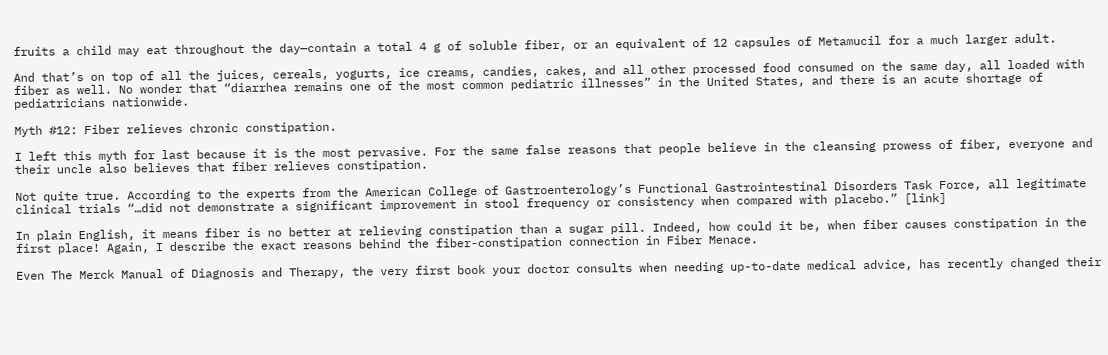fruits a child may eat throughout the day—contain a total 4 g of soluble fiber, or an equivalent of 12 capsules of Metamucil for a much larger adult.

And that’s on top of all the juices, cereals, yogurts, ice creams, candies, cakes, and all other processed food consumed on the same day, all loaded with fiber as well. No wonder that “diarrhea remains one of the most common pediatric illnesses” in the United States, and there is an acute shortage of pediatricians nationwide.

Myth #12: Fiber relieves chronic constipation.

I left this myth for last because it is the most pervasive. For the same false reasons that people believe in the cleansing prowess of fiber, everyone and their uncle also believes that fiber relieves constipation.

Not quite true. According to the experts from the American College of Gastroenterology’s Functional Gastrointestinal Disorders Task Force, all legitimate clinical trials “…did not demonstrate a significant improvement in stool frequency or consistency when compared with placebo.” [link]

In plain English, it means fiber is no better at relieving constipation than a sugar pill. Indeed, how could it be, when fiber causes constipation in the first place! Again, I describe the exact reasons behind the fiber-constipation connection in Fiber Menace.

Even The Merck Manual of Diagnosis and Therapy, the very first book your doctor consults when needing up-to-date medical advice, has recently changed their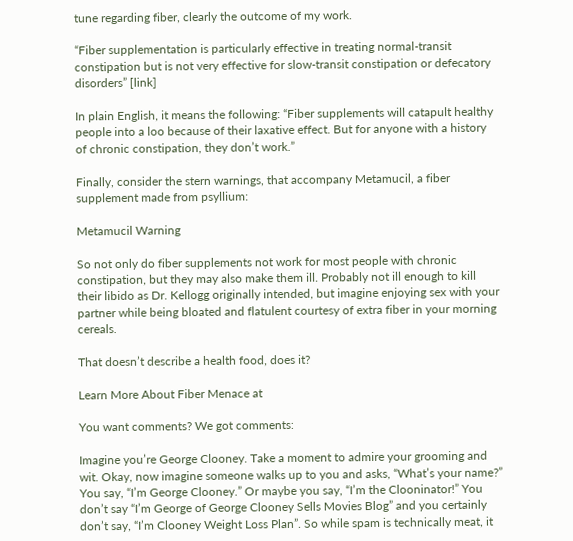tune regarding fiber, clearly the outcome of my work.

“Fiber supplementation is particularly effective in treating normal-transit constipation but is not very effective for slow-transit constipation or defecatory disorders” [link]

In plain English, it means the following: “Fiber supplements will catapult healthy people into a loo because of their laxative effect. But for anyone with a history of chronic constipation, they don’t work.”

Finally, consider the stern warnings, that accompany Metamucil, a fiber supplement made from psyllium:

Metamucil Warning

So not only do fiber supplements not work for most people with chronic constipation, but they may also make them ill. Probably not ill enough to kill their libido as Dr. Kellogg originally intended, but imagine enjoying sex with your partner while being bloated and flatulent courtesy of extra fiber in your morning cereals.

That doesn’t describe a health food, does it?

Learn More About Fiber Menace at

You want comments? We got comments:

Imagine you’re George Clooney. Take a moment to admire your grooming and wit. Okay, now imagine someone walks up to you and asks, “What’s your name?” You say, “I’m George Clooney.” Or maybe you say, “I’m the Clooninator!” You don’t say “I’m George of George Clooney Sells Movies Blog” and you certainly don’t say, “I’m Clooney Weight Loss Plan”. So while spam is technically meat, it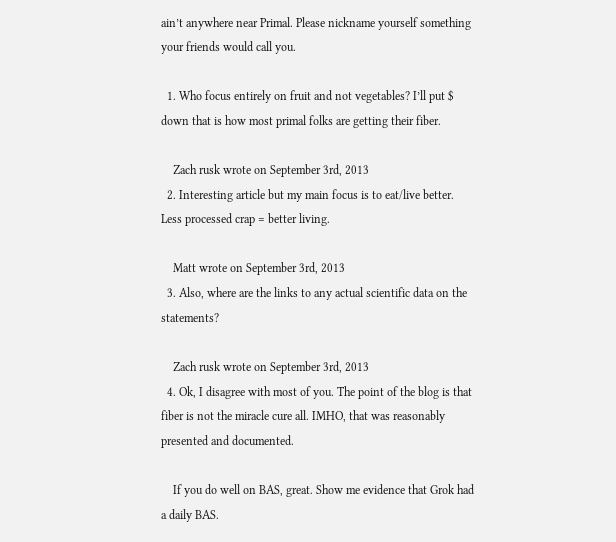ain’t anywhere near Primal. Please nickname yourself something your friends would call you.

  1. Who focus entirely on fruit and not vegetables? I’ll put $ down that is how most primal folks are getting their fiber.

    Zach rusk wrote on September 3rd, 2013
  2. Interesting article but my main focus is to eat/live better. Less processed crap = better living.

    Matt wrote on September 3rd, 2013
  3. Also, where are the links to any actual scientific data on the statements?

    Zach rusk wrote on September 3rd, 2013
  4. Ok, I disagree with most of you. The point of the blog is that fiber is not the miracle cure all. IMHO, that was reasonably presented and documented.

    If you do well on BAS, great. Show me evidence that Grok had a daily BAS.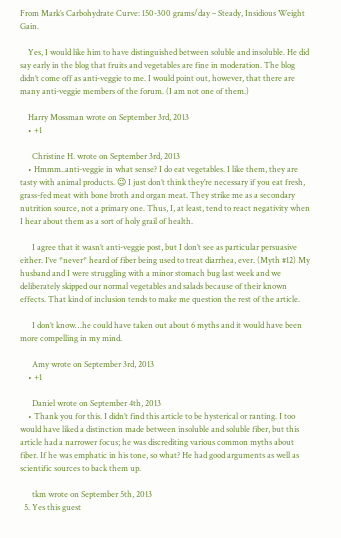From Mark’s Carbohydrate Curve: 150-300 grams/day – Steady, Insidious Weight Gain.

    Yes, I would like him to have distinguished between soluble and insoluble. He did say early in the blog that fruits and vegetables are fine in moderation. The blog didn’t come off as anti-veggie to me. I would point out, however, that there are many anti-veggie members of the forum. (I am not one of them.)

    Harry Mossman wrote on September 3rd, 2013
    • +1

      Christine H. wrote on September 3rd, 2013
    • Hmmm..anti-veggie in what sense? I do eat vegetables. I like them, they are tasty with animal products. 😉 I just don’t think they’re necessary if you eat fresh, grass-fed meat with bone broth and organ meat. They strike me as a secondary nutrition source, not a primary one. Thus, I, at least, tend to react negativity when I hear about them as a sort of holy grail of health.

      I agree that it wasn’t anti-veggie post, but I don’t see as particular persuasive either. I’ve *never* heard of fiber being used to treat diarrhea, ever. (Myth #12) My husband and I were struggling with a minor stomach bug last week and we deliberately skipped our normal vegetables and salads because of their known effects. That kind of inclusion tends to make me question the rest of the article.

      I don’t know…he could have taken out about 6 myths and it would have been more compelling in my mind.

      Amy wrote on September 3rd, 2013
    • +1

      Daniel wrote on September 4th, 2013
    • Thank you for this. I didn’t find this article to be hysterical or ranting. I too would have liked a distinction made between insoluble and soluble fiber, but this article had a narrower focus; he was discrediting various common myths about fiber. If he was emphatic in his tone, so what? He had good arguments as well as scientific sources to back them up.

      tkm wrote on September 5th, 2013
  5. Yes this guest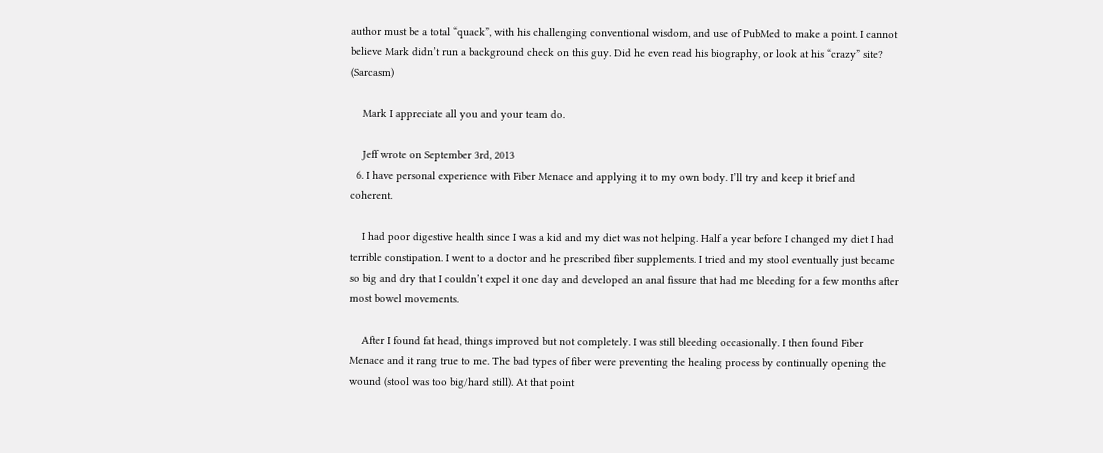author must be a total “quack”, with his challenging conventional wisdom, and use of PubMed to make a point. I cannot believe Mark didn’t run a background check on this guy. Did he even read his biography, or look at his “crazy” site? (Sarcasm)

    Mark I appreciate all you and your team do.

    Jeff wrote on September 3rd, 2013
  6. I have personal experience with Fiber Menace and applying it to my own body. I’ll try and keep it brief and coherent.

    I had poor digestive health since I was a kid and my diet was not helping. Half a year before I changed my diet I had terrible constipation. I went to a doctor and he prescribed fiber supplements. I tried and my stool eventually just became so big and dry that I couldn’t expel it one day and developed an anal fissure that had me bleeding for a few months after most bowel movements.

    After I found fat head, things improved but not completely. I was still bleeding occasionally. I then found Fiber Menace and it rang true to me. The bad types of fiber were preventing the healing process by continually opening the wound (stool was too big/hard still). At that point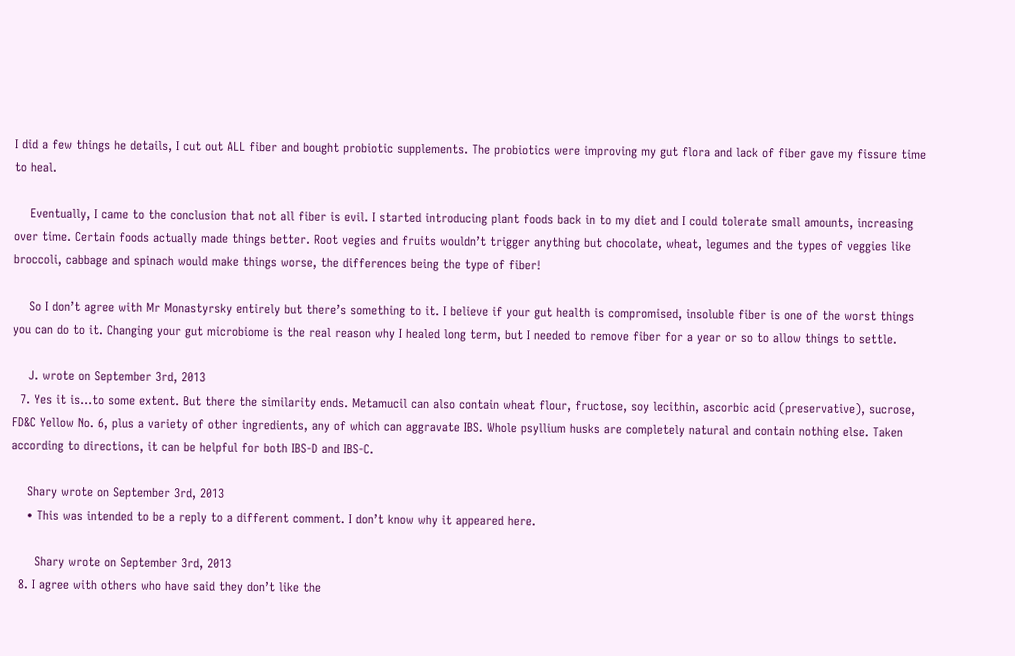I did a few things he details, I cut out ALL fiber and bought probiotic supplements. The probiotics were improving my gut flora and lack of fiber gave my fissure time to heal.

    Eventually, I came to the conclusion that not all fiber is evil. I started introducing plant foods back in to my diet and I could tolerate small amounts, increasing over time. Certain foods actually made things better. Root vegies and fruits wouldn’t trigger anything but chocolate, wheat, legumes and the types of veggies like broccoli, cabbage and spinach would make things worse, the differences being the type of fiber!

    So I don’t agree with Mr Monastyrsky entirely but there’s something to it. I believe if your gut health is compromised, insoluble fiber is one of the worst things you can do to it. Changing your gut microbiome is the real reason why I healed long term, but I needed to remove fiber for a year or so to allow things to settle.

    J. wrote on September 3rd, 2013
  7. Yes it is…to some extent. But there the similarity ends. Metamucil can also contain wheat flour, fructose, soy lecithin, ascorbic acid (preservative), sucrose, FD&C Yellow No. 6, plus a variety of other ingredients, any of which can aggravate IBS. Whole psyllium husks are completely natural and contain nothing else. Taken according to directions, it can be helpful for both IBS-D and IBS-C.

    Shary wrote on September 3rd, 2013
    • This was intended to be a reply to a different comment. I don’t know why it appeared here.

      Shary wrote on September 3rd, 2013
  8. I agree with others who have said they don’t like the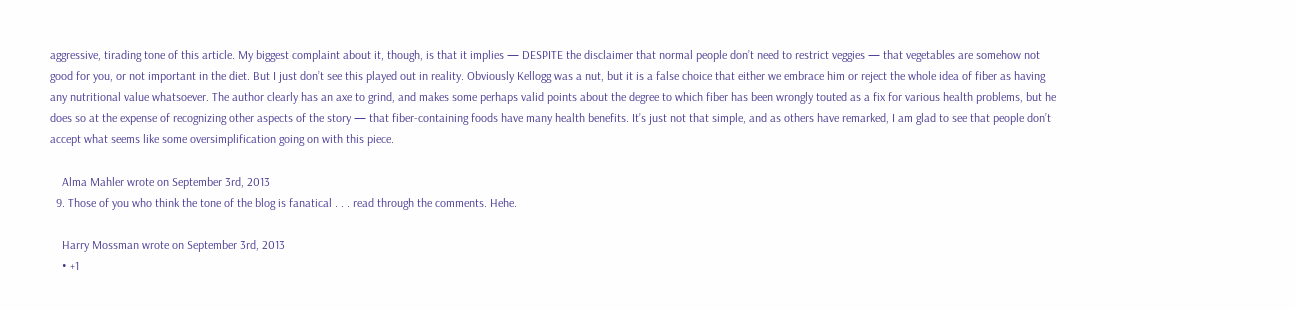aggressive, tirading tone of this article. My biggest complaint about it, though, is that it implies — DESPITE the disclaimer that normal people don’t need to restrict veggies — that vegetables are somehow not good for you, or not important in the diet. But I just don’t see this played out in reality. Obviously Kellogg was a nut, but it is a false choice that either we embrace him or reject the whole idea of fiber as having any nutritional value whatsoever. The author clearly has an axe to grind, and makes some perhaps valid points about the degree to which fiber has been wrongly touted as a fix for various health problems, but he does so at the expense of recognizing other aspects of the story — that fiber-containing foods have many health benefits. It’s just not that simple, and as others have remarked, I am glad to see that people don’t accept what seems like some oversimplification going on with this piece.

    Alma Mahler wrote on September 3rd, 2013
  9. Those of you who think the tone of the blog is fanatical . . . read through the comments. Hehe.

    Harry Mossman wrote on September 3rd, 2013
    • +1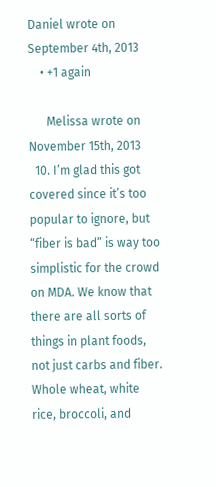Daniel wrote on September 4th, 2013
    • +1 again

      Melissa wrote on November 15th, 2013
  10. I’m glad this got covered since it’s too popular to ignore, but “fiber is bad” is way too simplistic for the crowd on MDA. We know that there are all sorts of things in plant foods, not just carbs and fiber. Whole wheat, white rice, broccoli, and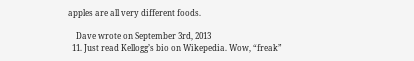apples are all very different foods.

    Dave wrote on September 3rd, 2013
  11. Just read Kellogg’s bio on Wikepedia. Wow, “freak”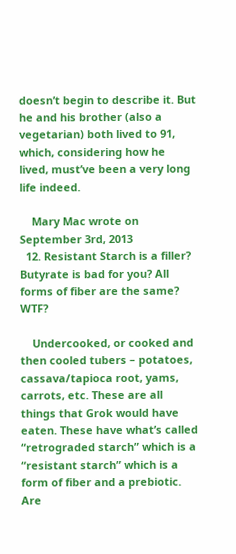doesn’t begin to describe it. But he and his brother (also a vegetarian) both lived to 91, which, considering how he lived, must’ve been a very long life indeed.

    Mary Mac wrote on September 3rd, 2013
  12. Resistant Starch is a filler? Butyrate is bad for you? All forms of fiber are the same? WTF?

    Undercooked, or cooked and then cooled tubers – potatoes, cassava/tapioca root, yams, carrots, etc. These are all things that Grok would have eaten. These have what’s called “retrograded starch” which is a “resistant starch” which is a form of fiber and a prebiotic. Are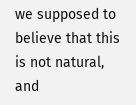we supposed to believe that this is not natural, and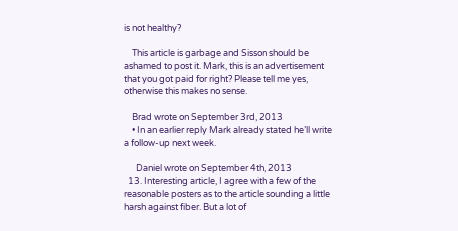is not healthy?

    This article is garbage and Sisson should be ashamed to post it. Mark, this is an advertisement that you got paid for right? Please tell me yes, otherwise this makes no sense.

    Brad wrote on September 3rd, 2013
    • In an earlier reply Mark already stated he’ll write a follow-up next week.

      Daniel wrote on September 4th, 2013
  13. Interesting article, I agree with a few of the reasonable posters as to the article sounding a little harsh against fiber. But a lot of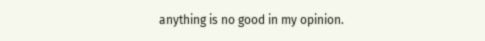anything is no good in my opinion.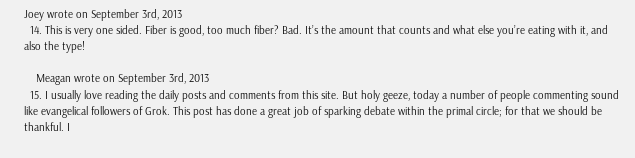Joey wrote on September 3rd, 2013
  14. This is very one sided. Fiber is good, too much fiber? Bad. It’s the amount that counts and what else you’re eating with it, and also the type!

    Meagan wrote on September 3rd, 2013
  15. I usually love reading the daily posts and comments from this site. But holy geeze, today a number of people commenting sound like evangelical followers of Grok. This post has done a great job of sparking debate within the primal circle; for that we should be thankful. I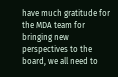have much gratitude for the MDA team for bringing new perspectives to the board, we all need to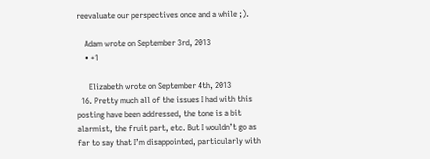reevaluate our perspectives once and a while ;).

    Adam wrote on September 3rd, 2013
    • +1

      Elizabeth wrote on September 4th, 2013
  16. Pretty much all of the issues I had with this posting have been addressed, the tone is a bit alarmist, the fruit part, etc. But I wouldn’t go as far to say that I’m disappointed, particularly with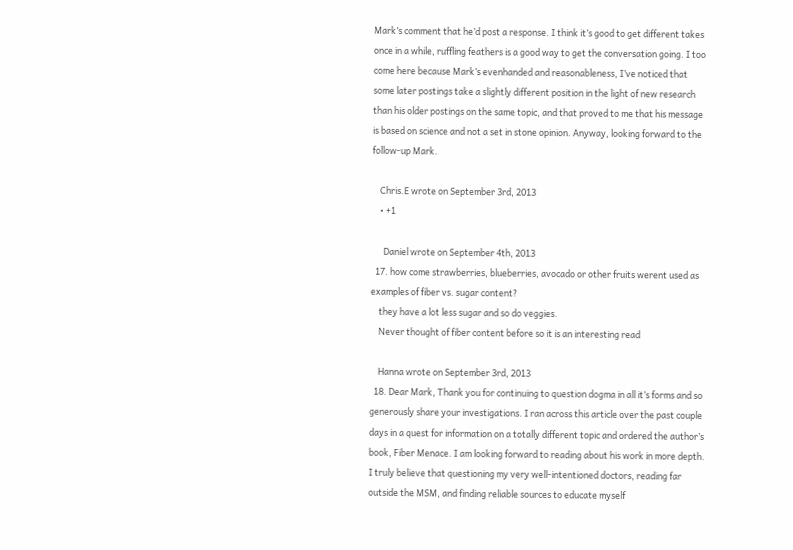Mark’s comment that he’d post a response. I think it’s good to get different takes once in a while, ruffling feathers is a good way to get the conversation going. I too come here because Mark’s evenhanded and reasonableness, I’ve noticed that some later postings take a slightly different position in the light of new research than his older postings on the same topic, and that proved to me that his message is based on science and not a set in stone opinion. Anyway, looking forward to the follow-up Mark.

    Chris.E wrote on September 3rd, 2013
    • +1

      Daniel wrote on September 4th, 2013
  17. how come strawberries, blueberries, avocado or other fruits werent used as examples of fiber vs. sugar content?
    they have a lot less sugar and so do veggies.
    Never thought of fiber content before so it is an interesting read

    Hanna wrote on September 3rd, 2013
  18. Dear Mark, Thank you for continuing to question dogma in all it’s forms and so generously share your investigations. I ran across this article over the past couple days in a quest for information on a totally different topic and ordered the author’s book, Fiber Menace. I am looking forward to reading about his work in more depth. I truly believe that questioning my very well-intentioned doctors, reading far outside the MSM, and finding reliable sources to educate myself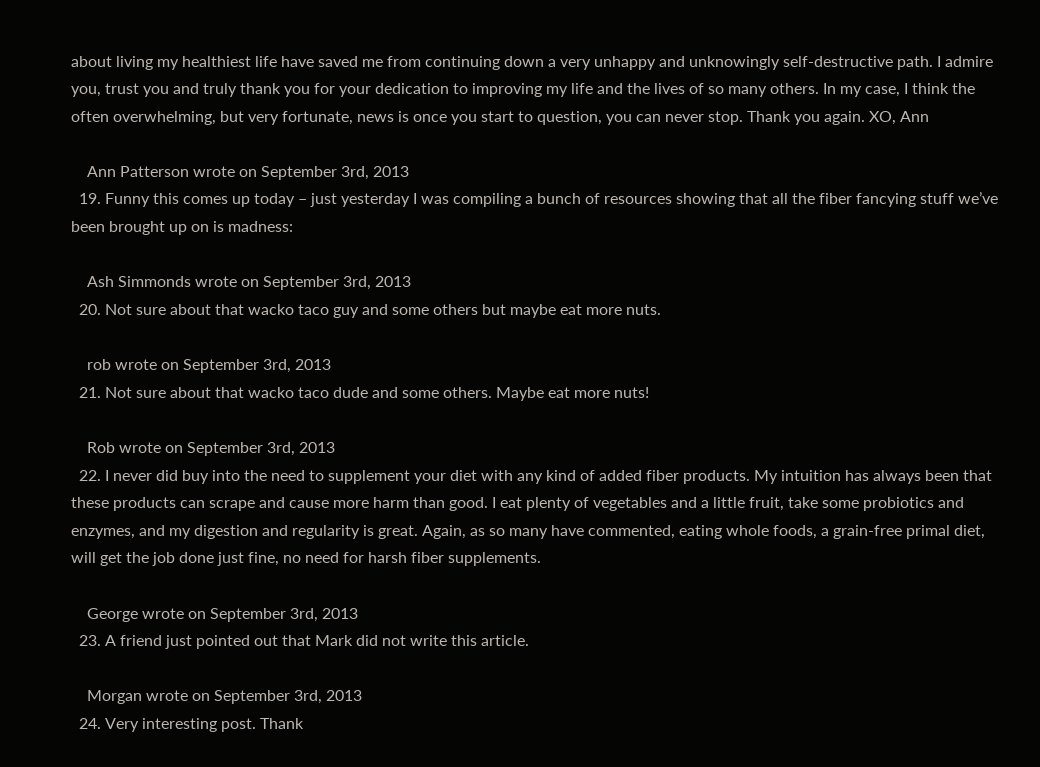about living my healthiest life have saved me from continuing down a very unhappy and unknowingly self-destructive path. I admire you, trust you and truly thank you for your dedication to improving my life and the lives of so many others. In my case, I think the often overwhelming, but very fortunate, news is once you start to question, you can never stop. Thank you again. XO, Ann

    Ann Patterson wrote on September 3rd, 2013
  19. Funny this comes up today – just yesterday I was compiling a bunch of resources showing that all the fiber fancying stuff we’ve been brought up on is madness:

    Ash Simmonds wrote on September 3rd, 2013
  20. Not sure about that wacko taco guy and some others but maybe eat more nuts.

    rob wrote on September 3rd, 2013
  21. Not sure about that wacko taco dude and some others. Maybe eat more nuts!

    Rob wrote on September 3rd, 2013
  22. I never did buy into the need to supplement your diet with any kind of added fiber products. My intuition has always been that these products can scrape and cause more harm than good. I eat plenty of vegetables and a little fruit, take some probiotics and enzymes, and my digestion and regularity is great. Again, as so many have commented, eating whole foods, a grain-free primal diet, will get the job done just fine, no need for harsh fiber supplements.

    George wrote on September 3rd, 2013
  23. A friend just pointed out that Mark did not write this article.

    Morgan wrote on September 3rd, 2013
  24. Very interesting post. Thank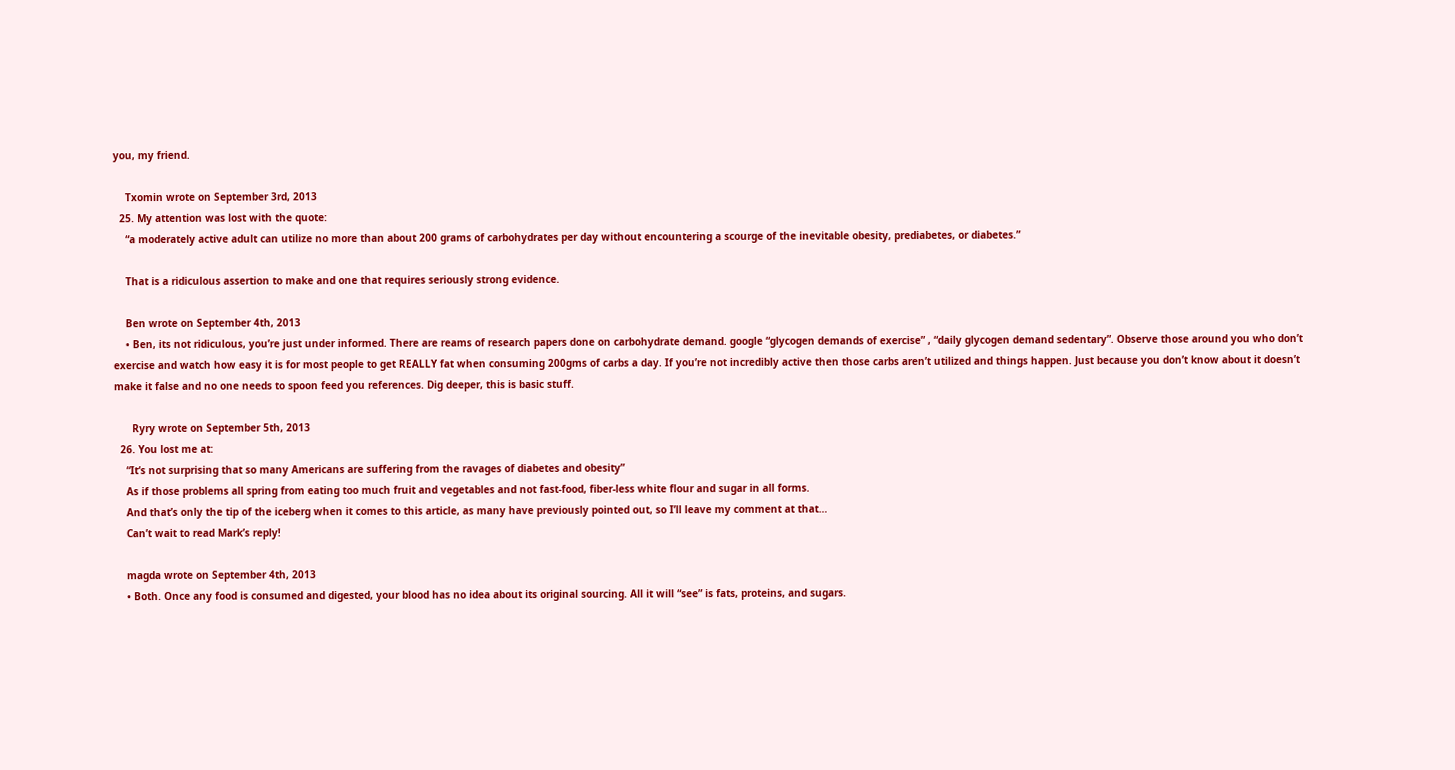you, my friend.

    Txomin wrote on September 3rd, 2013
  25. My attention was lost with the quote:
    “a moderately active adult can utilize no more than about 200 grams of carbohydrates per day without encountering a scourge of the inevitable obesity, prediabetes, or diabetes.”

    That is a ridiculous assertion to make and one that requires seriously strong evidence.

    Ben wrote on September 4th, 2013
    • Ben, its not ridiculous, you’re just under informed. There are reams of research papers done on carbohydrate demand. google “glycogen demands of exercise” , “daily glycogen demand sedentary”. Observe those around you who don’t exercise and watch how easy it is for most people to get REALLY fat when consuming 200gms of carbs a day. If you’re not incredibly active then those carbs aren’t utilized and things happen. Just because you don’t know about it doesn’t make it false and no one needs to spoon feed you references. Dig deeper, this is basic stuff.

      Ryry wrote on September 5th, 2013
  26. You lost me at:
    “It‘s not surprising that so many Americans are suffering from the ravages of diabetes and obesity”
    As if those problems all spring from eating too much fruit and vegetables and not fast-food, fiber-less white flour and sugar in all forms.
    And that’s only the tip of the iceberg when it comes to this article, as many have previously pointed out, so I’ll leave my comment at that…
    Can’t wait to read Mark’s reply!

    magda wrote on September 4th, 2013
    • Both. Once any food is consumed and digested, your blood has no idea about its original sourcing. All it will “see” is fats, proteins, and sugars.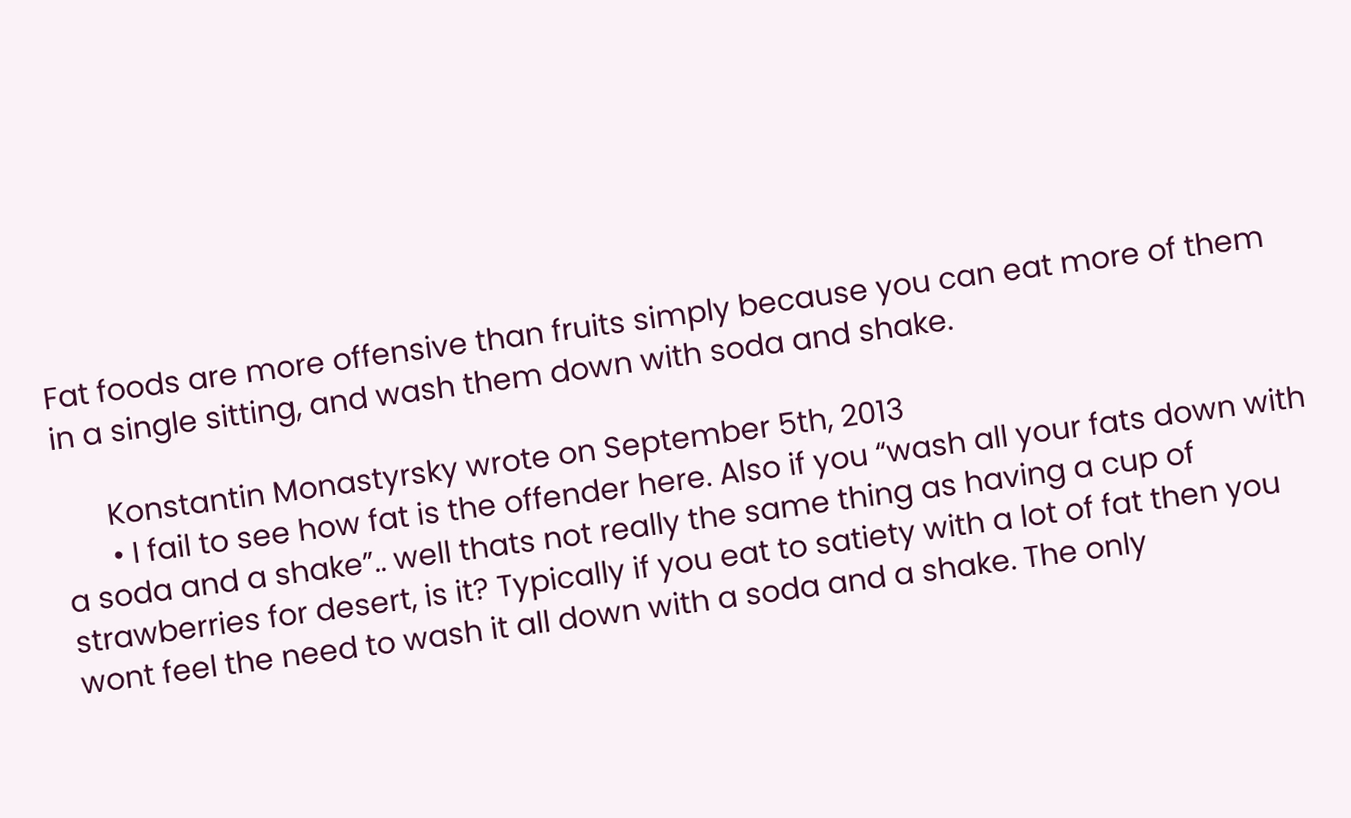Fat foods are more offensive than fruits simply because you can eat more of them in a single sitting, and wash them down with soda and shake.

      Konstantin Monastyrsky wrote on September 5th, 2013
      • I fail to see how fat is the offender here. Also if you “wash all your fats down with a soda and a shake”.. well thats not really the same thing as having a cup of strawberries for desert, is it? Typically if you eat to satiety with a lot of fat then you wont feel the need to wash it all down with a soda and a shake. The only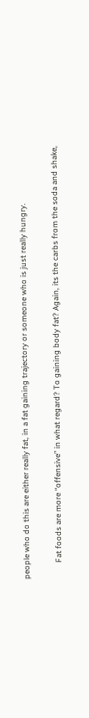people who do this are either really fat, in a fat gaining trajectory or someone who is just really hungry.

        Fat foods are more “offensive” in what regard? To gaining body fat? Again, its the carbs from the soda and shake,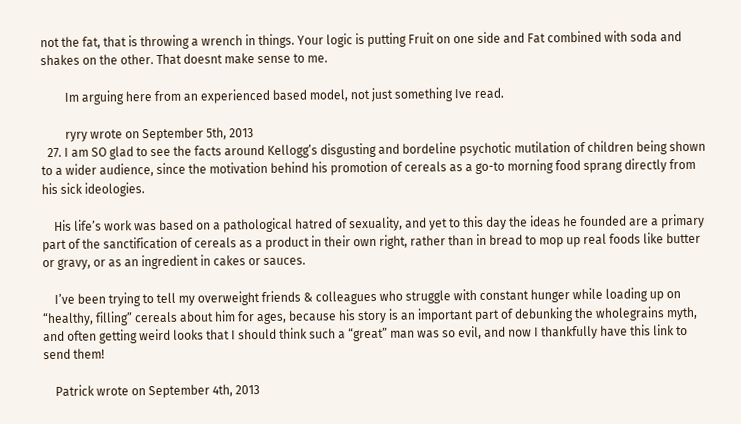not the fat, that is throwing a wrench in things. Your logic is putting Fruit on one side and Fat combined with soda and shakes on the other. That doesnt make sense to me.

        Im arguing here from an experienced based model, not just something Ive read.

        ryry wrote on September 5th, 2013
  27. I am SO glad to see the facts around Kellogg’s disgusting and bordeline psychotic mutilation of children being shown to a wider audience, since the motivation behind his promotion of cereals as a go-to morning food sprang directly from his sick ideologies.

    His life’s work was based on a pathological hatred of sexuality, and yet to this day the ideas he founded are a primary part of the sanctification of cereals as a product in their own right, rather than in bread to mop up real foods like butter or gravy, or as an ingredient in cakes or sauces.

    I’ve been trying to tell my overweight friends & colleagues who struggle with constant hunger while loading up on “healthy, filling” cereals about him for ages, because his story is an important part of debunking the wholegrains myth, and often getting weird looks that I should think such a “great” man was so evil, and now I thankfully have this link to send them!

    Patrick wrote on September 4th, 2013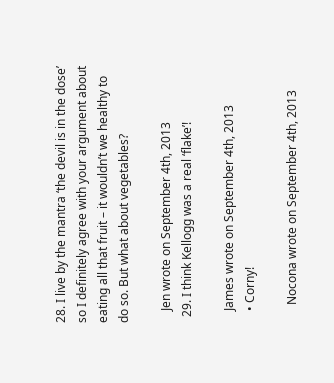28. I live by the mantra ‘the devil is in the dose’ so I definitely agree with your argument about eating all that fruit – it wouldn’t we healthy to do so. But what about vegetables?

    Jen wrote on September 4th, 2013
  29. I think Kellogg was a real ‘flake’!

    James wrote on September 4th, 2013
    • Corny!

      Nocona wrote on September 4th, 2013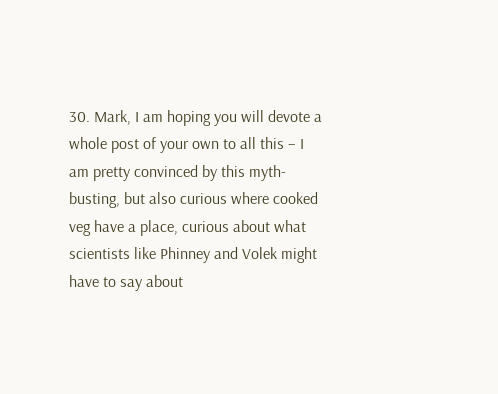30. Mark, I am hoping you will devote a whole post of your own to all this – I am pretty convinced by this myth-busting, but also curious where cooked veg have a place, curious about what scientists like Phinney and Volek might have to say about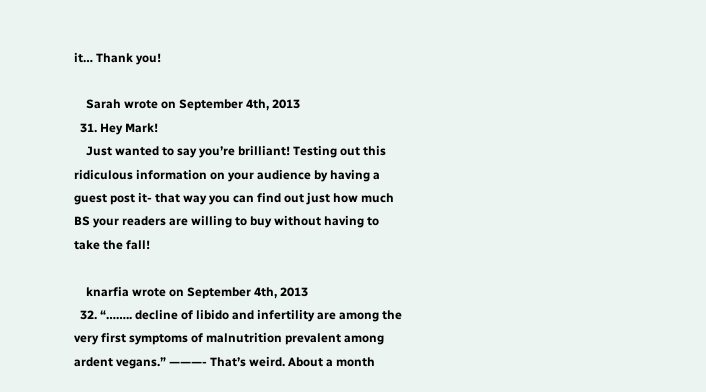it… Thank you!

    Sarah wrote on September 4th, 2013
  31. Hey Mark!
    Just wanted to say you’re brilliant! Testing out this ridiculous information on your audience by having a guest post it- that way you can find out just how much BS your readers are willing to buy without having to take the fall!

    knarfia wrote on September 4th, 2013
  32. “…….. decline of libido and infertility are among the very first symptoms of malnutrition prevalent among ardent vegans.” ———- That’s weird. About a month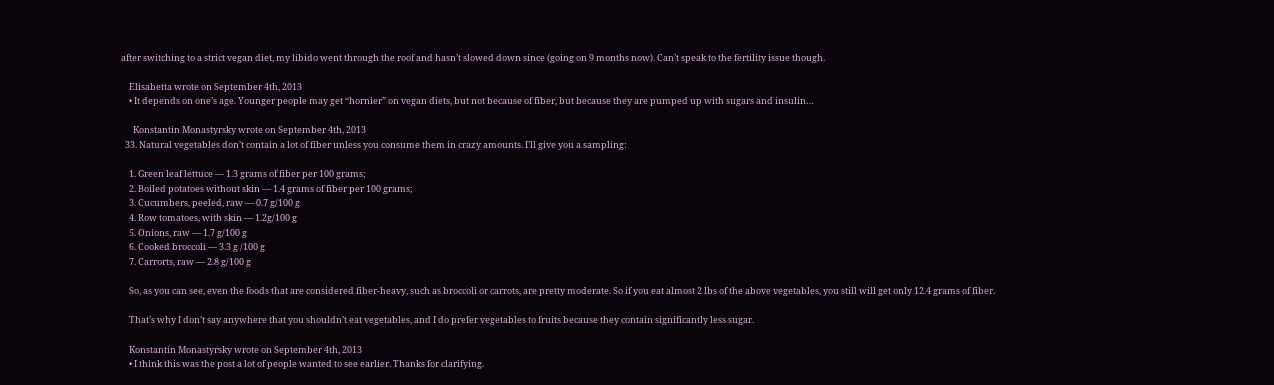after switching to a strict vegan diet, my libido went through the roof and hasn’t slowed down since (going on 9 months now). Can’t speak to the fertility issue though.

    Elisabetta wrote on September 4th, 2013
    • It depends on one’s age. Younger people may get “hornier” on vegan diets, but not because of fiber, but because they are pumped up with sugars and insulin…

      Konstantin Monastyrsky wrote on September 4th, 2013
  33. Natural vegetables don’t contain a lot of fiber unless you consume them in crazy amounts. I’ll give you a sampling:

    1. Green leaf lettuce — 1.3 grams of fiber per 100 grams;
    2. Boiled potatoes without skin — 1.4 grams of fiber per 100 grams;
    3. Cucumbers, peeled, raw — 0.7 g/100 g
    4. Row tomatoes, with skin — 1.2g/100 g
    5. Onions, raw — 1.7 g/100 g
    6. Cooked broccoli — 3.3 g /100 g
    7. Carrorts, raw — 2.8 g/100 g

    So, as you can see, even the foods that are considered fiber-heavy, such as broccoli or carrots, are pretty moderate. So if you eat almost 2 lbs of the above vegetables, you still will get only 12.4 grams of fiber.

    That’s why I don’t say anywhere that you shouldn’t eat vegetables, and I do prefer vegetables to fruits because they contain significantly less sugar.

    Konstantin Monastyrsky wrote on September 4th, 2013
    • I think this was the post a lot of people wanted to see earlier. Thanks for clarifying.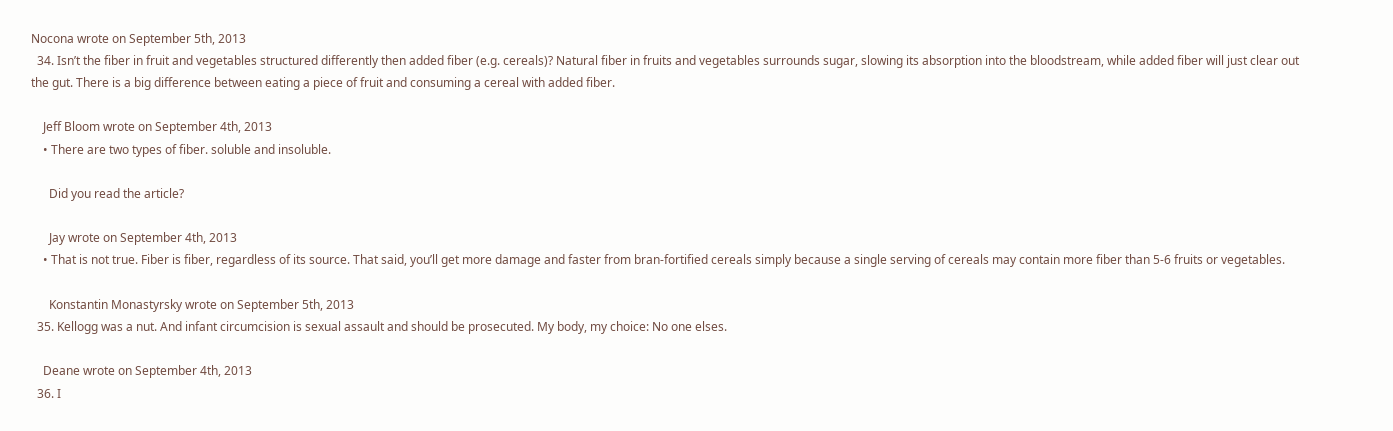Nocona wrote on September 5th, 2013
  34. Isn’t the fiber in fruit and vegetables structured differently then added fiber (e.g. cereals)? Natural fiber in fruits and vegetables surrounds sugar, slowing its absorption into the bloodstream, while added fiber will just clear out the gut. There is a big difference between eating a piece of fruit and consuming a cereal with added fiber.

    Jeff Bloom wrote on September 4th, 2013
    • There are two types of fiber. soluble and insoluble.

      Did you read the article?

      Jay wrote on September 4th, 2013
    • That is not true. Fiber is fiber, regardless of its source. That said, you’ll get more damage and faster from bran-fortified cereals simply because a single serving of cereals may contain more fiber than 5-6 fruits or vegetables.

      Konstantin Monastyrsky wrote on September 5th, 2013
  35. Kellogg was a nut. And infant circumcision is sexual assault and should be prosecuted. My body, my choice: No one elses.

    Deane wrote on September 4th, 2013
  36. I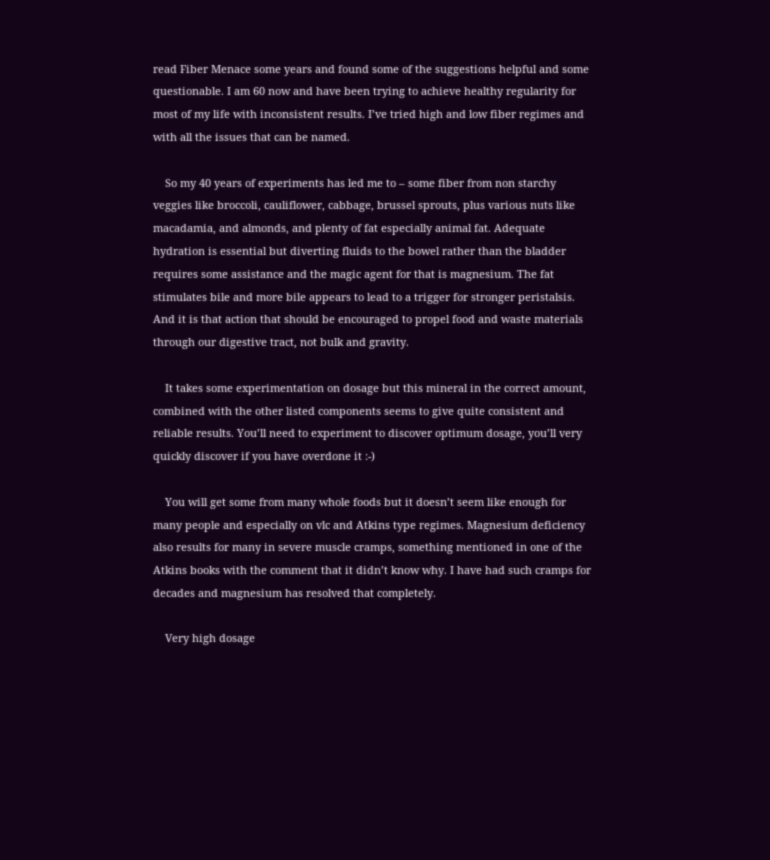read Fiber Menace some years and found some of the suggestions helpful and some questionable. I am 60 now and have been trying to achieve healthy regularity for most of my life with inconsistent results. I’ve tried high and low fiber regimes and with all the issues that can be named.

    So my 40 years of experiments has led me to – some fiber from non starchy veggies like broccoli, cauliflower, cabbage, brussel sprouts, plus various nuts like macadamia, and almonds, and plenty of fat especially animal fat. Adequate hydration is essential but diverting fluids to the bowel rather than the bladder requires some assistance and the magic agent for that is magnesium. The fat stimulates bile and more bile appears to lead to a trigger for stronger peristalsis. And it is that action that should be encouraged to propel food and waste materials through our digestive tract, not bulk and gravity.

    It takes some experimentation on dosage but this mineral in the correct amount, combined with the other listed components seems to give quite consistent and reliable results. You’ll need to experiment to discover optimum dosage, you’ll very quickly discover if you have overdone it :-)

    You will get some from many whole foods but it doesn’t seem like enough for many people and especially on vlc and Atkins type regimes. Magnesium deficiency also results for many in severe muscle cramps, something mentioned in one of the Atkins books with the comment that it didn’t know why. I have had such cramps for decades and magnesium has resolved that completely.

    Very high dosage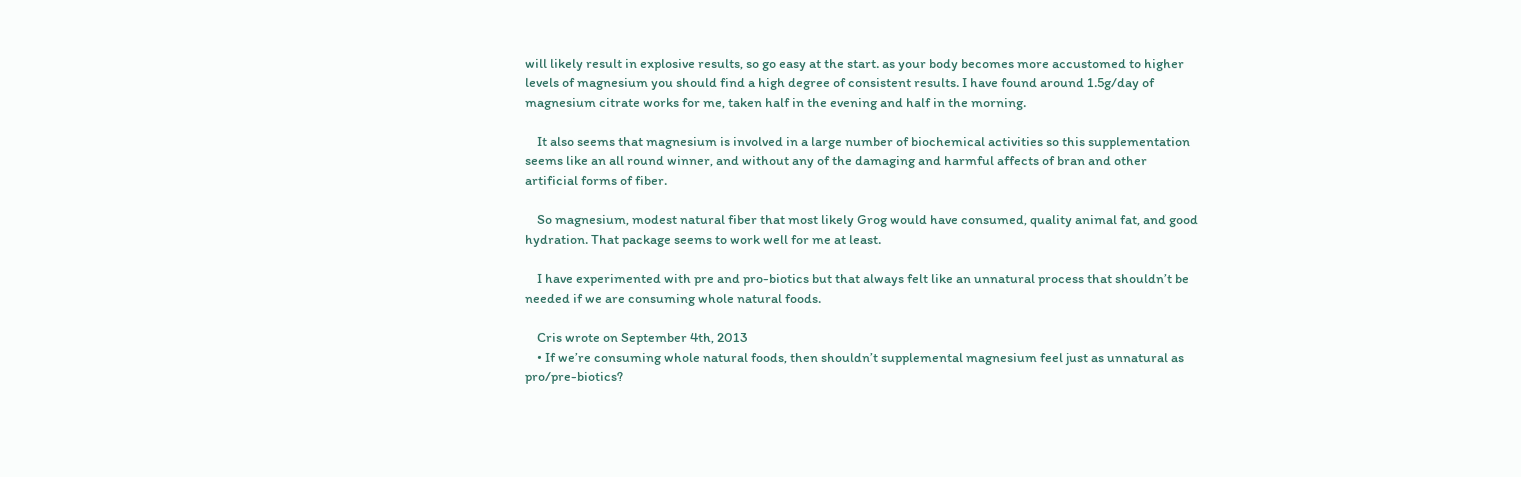will likely result in explosive results, so go easy at the start. as your body becomes more accustomed to higher levels of magnesium you should find a high degree of consistent results. I have found around 1.5g/day of magnesium citrate works for me, taken half in the evening and half in the morning.

    It also seems that magnesium is involved in a large number of biochemical activities so this supplementation seems like an all round winner, and without any of the damaging and harmful affects of bran and other artificial forms of fiber.

    So magnesium, modest natural fiber that most likely Grog would have consumed, quality animal fat, and good hydration. That package seems to work well for me at least.

    I have experimented with pre and pro-biotics but that always felt like an unnatural process that shouldn’t be needed if we are consuming whole natural foods.

    Cris wrote on September 4th, 2013
    • If we’re consuming whole natural foods, then shouldn’t supplemental magnesium feel just as unnatural as pro/pre-biotics?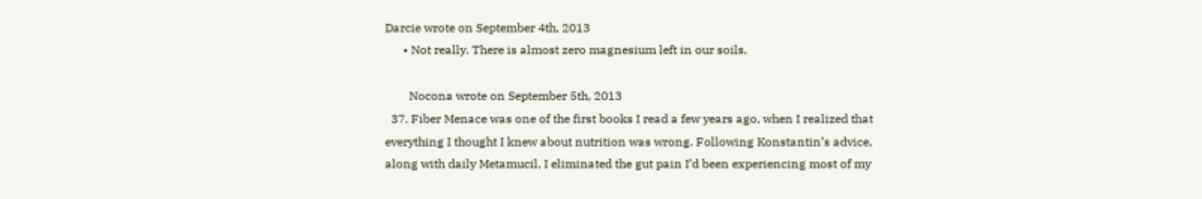Darcie wrote on September 4th, 2013
      • Not really. There is almost zero magnesium left in our soils.

        Nocona wrote on September 5th, 2013
  37. Fiber Menace was one of the first books I read a few years ago, when I realized that everything I thought I knew about nutrition was wrong. Following Konstantin’s advice, along with daily Metamucil, I eliminated the gut pain I’d been experiencing most of my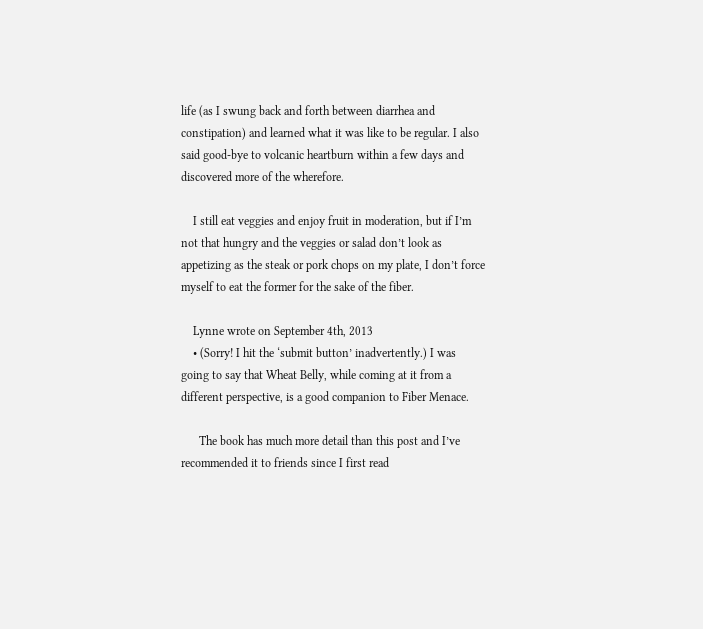life (as I swung back and forth between diarrhea and constipation) and learned what it was like to be regular. I also said good-bye to volcanic heartburn within a few days and discovered more of the wherefore.

    I still eat veggies and enjoy fruit in moderation, but if I’m not that hungry and the veggies or salad don’t look as appetizing as the steak or pork chops on my plate, I don’t force myself to eat the former for the sake of the fiber.

    Lynne wrote on September 4th, 2013
    • (Sorry! I hit the ‘submit button’ inadvertently.) I was going to say that Wheat Belly, while coming at it from a different perspective, is a good companion to Fiber Menace.

      The book has much more detail than this post and I’ve recommended it to friends since I first read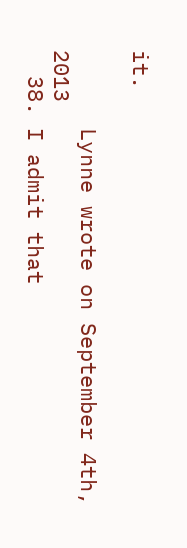it.

      Lynne wrote on September 4th, 2013
  38. I admit that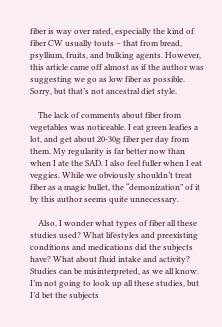fiber is way over rated, especially the kind of fiber CW usually touts – that from bread, psyllium, fruits, and bulking agents. However, this article came off almost as if the author was suggesting we go as low fiber as possible. Sorry, but that’s not ancestral diet style.

    The lack of comments about fiber from vegetables was noticeable. I eat green leafies a lot, and get about 20-30g fiber per day from them. My regularity is far better now than when I ate the SAD. I also feel fuller when I eat veggies. While we obviously shouldn’t treat fiber as a magic bullet, the “demonization” of it by this author seems quite unnecessary.

    Also, I wonder what types of fiber all these studies used? What lifestyles and preexisting conditions and medications did the subjects have? What about fluid intake and activity? Studies can be misinterpreted, as we all know. I’m not going to look up all these studies, but I’d bet the subjects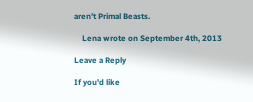aren’t Primal Beasts.

    Lena wrote on September 4th, 2013

Leave a Reply

If you'd like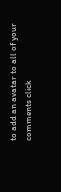to add an avatar to all of your comments click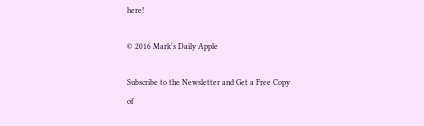here!

© 2016 Mark's Daily Apple

Subscribe to the Newsletter and Get a Free Copy
of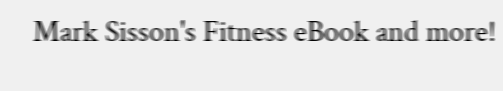Mark Sisson's Fitness eBook and more!